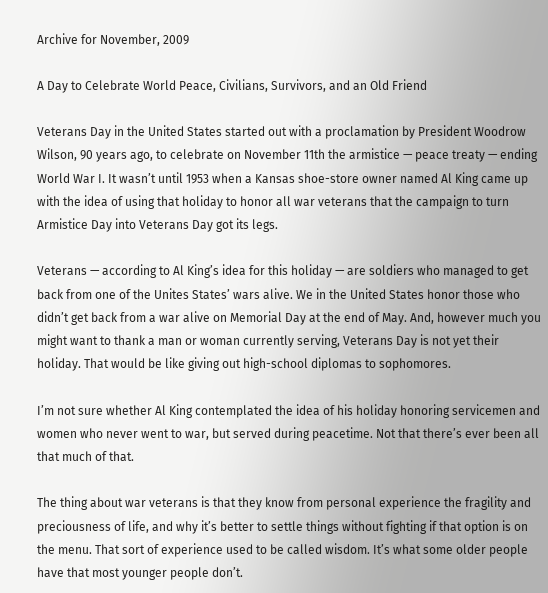Archive for November, 2009

A Day to Celebrate World Peace, Civilians, Survivors, and an Old Friend

Veterans Day in the United States started out with a proclamation by President Woodrow Wilson, 90 years ago, to celebrate on November 11th the armistice — peace treaty — ending World War I. It wasn’t until 1953 when a Kansas shoe-store owner named Al King came up with the idea of using that holiday to honor all war veterans that the campaign to turn Armistice Day into Veterans Day got its legs.

Veterans — according to Al King’s idea for this holiday — are soldiers who managed to get back from one of the Unites States’ wars alive. We in the United States honor those who didn’t get back from a war alive on Memorial Day at the end of May. And, however much you might want to thank a man or woman currently serving, Veterans Day is not yet their holiday. That would be like giving out high-school diplomas to sophomores.

I’m not sure whether Al King contemplated the idea of his holiday honoring servicemen and women who never went to war, but served during peacetime. Not that there’s ever been all that much of that.

The thing about war veterans is that they know from personal experience the fragility and preciousness of life, and why it’s better to settle things without fighting if that option is on the menu. That sort of experience used to be called wisdom. It’s what some older people have that most younger people don’t.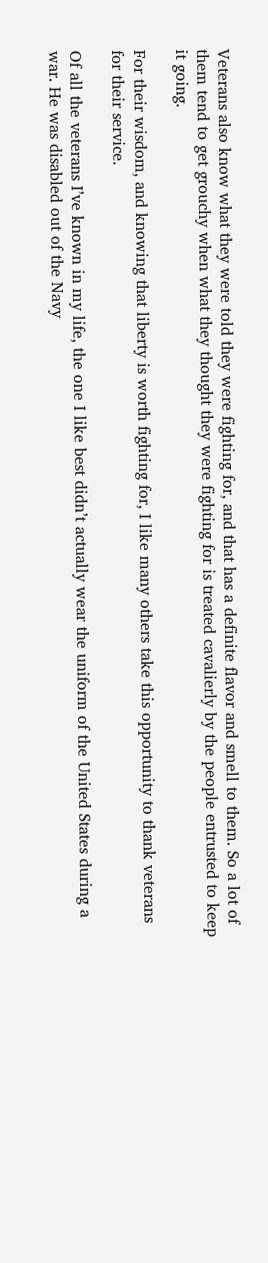Veterans also know what they were told they were fighting for, and that has a definite flavor and smell to them. So a lot of them tend to get grouchy when what they thought they were fighting for is treated cavalierly by the people entrusted to keep it going.

For their wisdom, and knowing that liberty is worth fighting for, I like many others take this opportunity to thank veterans for their service.

Of all the veterans I’ve known in my life, the one I like best didn’t actually wear the uniform of the United States during a war. He was disabled out of the Navy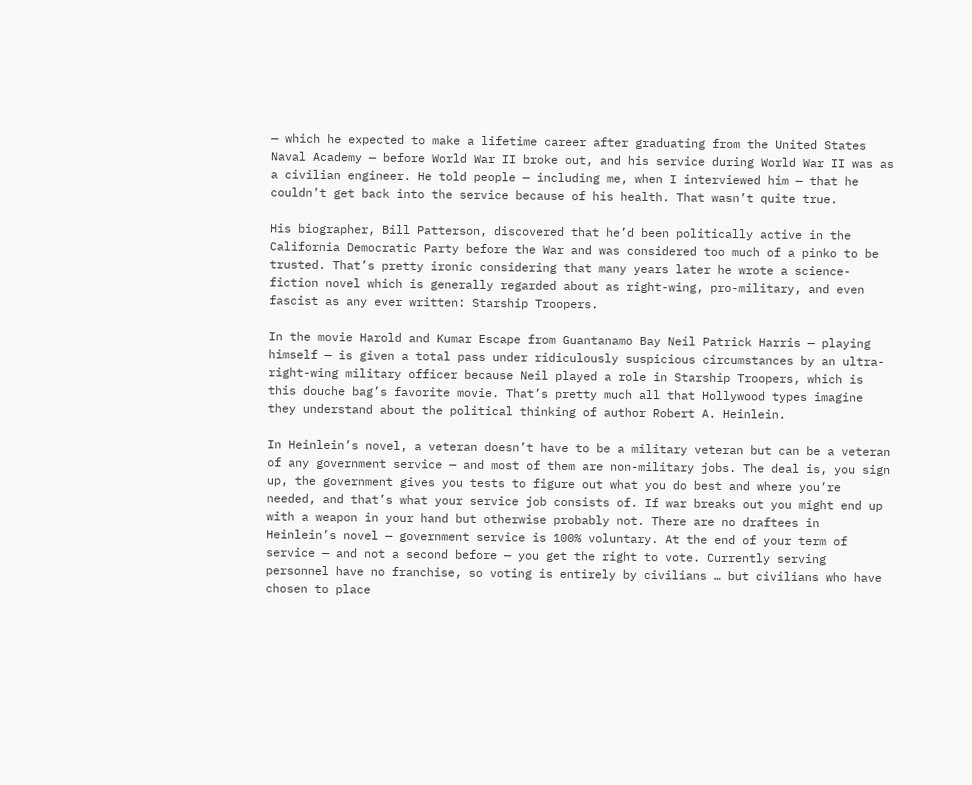— which he expected to make a lifetime career after graduating from the United States Naval Academy — before World War II broke out, and his service during World War II was as a civilian engineer. He told people — including me, when I interviewed him — that he couldn’t get back into the service because of his health. That wasn’t quite true.

His biographer, Bill Patterson, discovered that he’d been politically active in the California Democratic Party before the War and was considered too much of a pinko to be trusted. That’s pretty ironic considering that many years later he wrote a science-fiction novel which is generally regarded about as right-wing, pro-military, and even fascist as any ever written: Starship Troopers.

In the movie Harold and Kumar Escape from Guantanamo Bay Neil Patrick Harris — playing himself — is given a total pass under ridiculously suspicious circumstances by an ultra-right-wing military officer because Neil played a role in Starship Troopers, which is this douche bag’s favorite movie. That’s pretty much all that Hollywood types imagine they understand about the political thinking of author Robert A. Heinlein.

In Heinlein’s novel, a veteran doesn’t have to be a military veteran but can be a veteran of any government service — and most of them are non-military jobs. The deal is, you sign up, the government gives you tests to figure out what you do best and where you’re needed, and that’s what your service job consists of. If war breaks out you might end up with a weapon in your hand but otherwise probably not. There are no draftees in Heinlein’s novel — government service is 100% voluntary. At the end of your term of service — and not a second before — you get the right to vote. Currently serving personnel have no franchise, so voting is entirely by civilians … but civilians who have chosen to place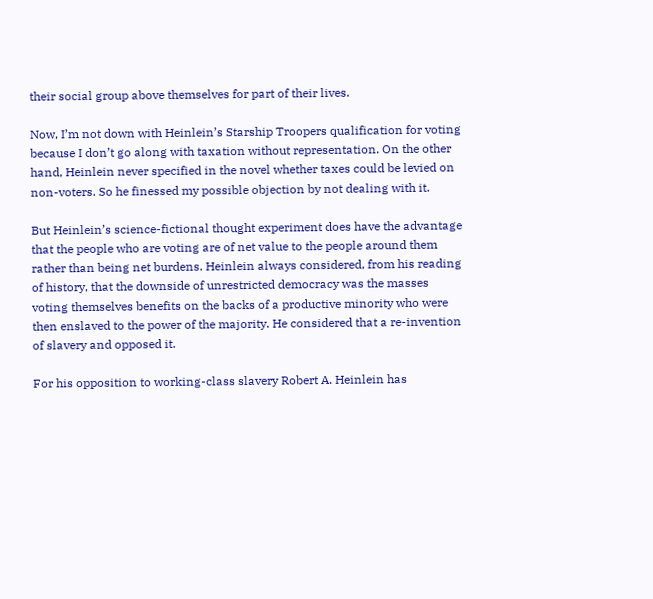their social group above themselves for part of their lives.

Now, I’m not down with Heinlein’s Starship Troopers qualification for voting because I don’t go along with taxation without representation. On the other hand, Heinlein never specified in the novel whether taxes could be levied on non-voters. So he finessed my possible objection by not dealing with it.

But Heinlein’s science-fictional thought experiment does have the advantage that the people who are voting are of net value to the people around them rather than being net burdens. Heinlein always considered, from his reading of history, that the downside of unrestricted democracy was the masses voting themselves benefits on the backs of a productive minority who were then enslaved to the power of the majority. He considered that a re-invention of slavery and opposed it.

For his opposition to working-class slavery Robert A. Heinlein has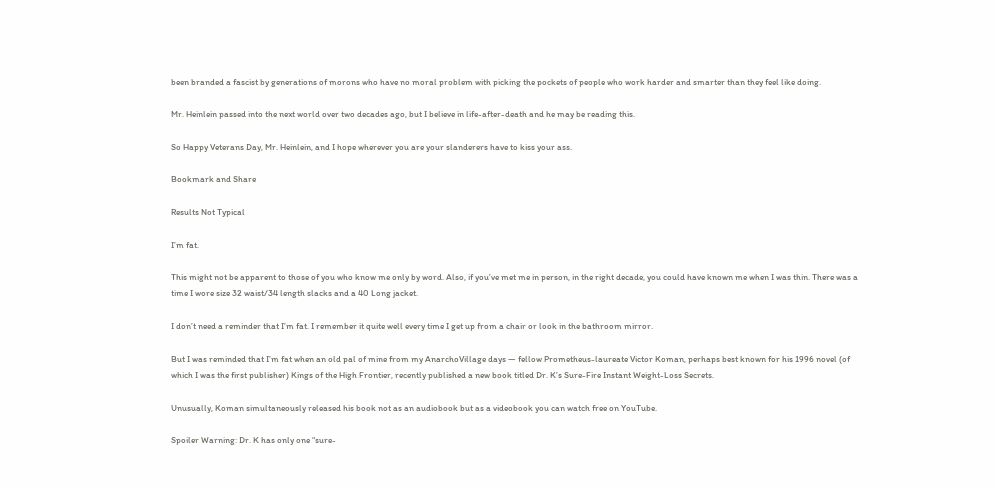been branded a fascist by generations of morons who have no moral problem with picking the pockets of people who work harder and smarter than they feel like doing.

Mr. Heinlein passed into the next world over two decades ago, but I believe in life-after-death and he may be reading this.

So Happy Veterans Day, Mr. Heinlein, and I hope wherever you are your slanderers have to kiss your ass.

Bookmark and Share

Results Not Typical

I’m fat.

This might not be apparent to those of you who know me only by word. Also, if you’ve met me in person, in the right decade, you could have known me when I was thin. There was a time I wore size 32 waist/34 length slacks and a 40 Long jacket.

I don’t need a reminder that I’m fat. I remember it quite well every time I get up from a chair or look in the bathroom mirror.

But I was reminded that I’m fat when an old pal of mine from my AnarchoVillage days — fellow Prometheus-laureate Victor Koman, perhaps best known for his 1996 novel (of which I was the first publisher) Kings of the High Frontier, recently published a new book titled Dr. K’s Sure-Fire Instant Weight-Loss Secrets.

Unusually, Koman simultaneously released his book not as an audiobook but as a videobook you can watch free on YouTube.

Spoiler Warning: Dr. K has only one “sure-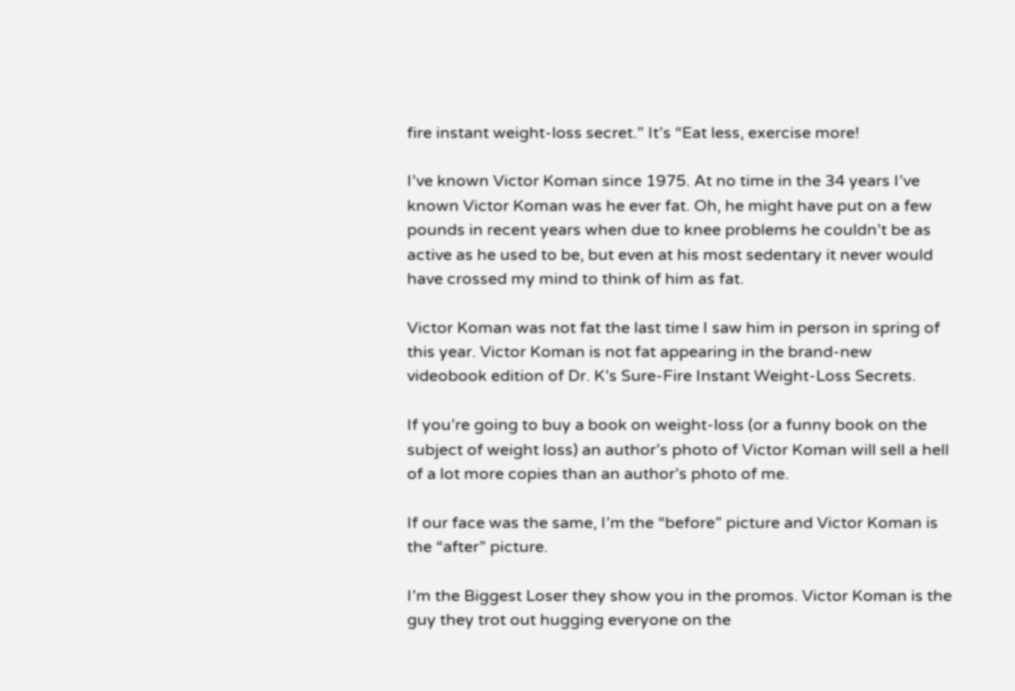fire instant weight-loss secret.” It’s “Eat less, exercise more!

I’ve known Victor Koman since 1975. At no time in the 34 years I’ve known Victor Koman was he ever fat. Oh, he might have put on a few pounds in recent years when due to knee problems he couldn’t be as active as he used to be, but even at his most sedentary it never would have crossed my mind to think of him as fat.

Victor Koman was not fat the last time I saw him in person in spring of this year. Victor Koman is not fat appearing in the brand-new videobook edition of Dr. K’s Sure-Fire Instant Weight-Loss Secrets.

If you’re going to buy a book on weight-loss (or a funny book on the subject of weight loss) an author’s photo of Victor Koman will sell a hell of a lot more copies than an author’s photo of me.

If our face was the same, I’m the “before” picture and Victor Koman is the “after” picture.

I’m the Biggest Loser they show you in the promos. Victor Koman is the guy they trot out hugging everyone on the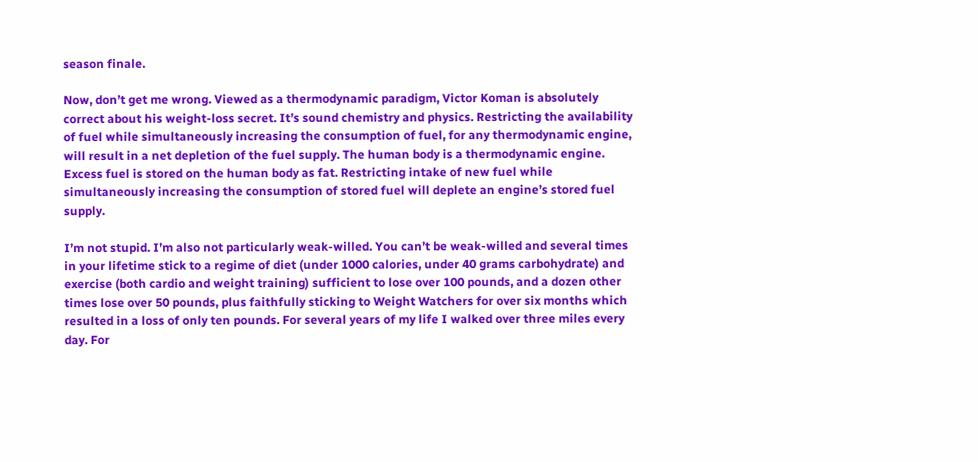season finale.

Now, don’t get me wrong. Viewed as a thermodynamic paradigm, Victor Koman is absolutely correct about his weight-loss secret. It’s sound chemistry and physics. Restricting the availability of fuel while simultaneously increasing the consumption of fuel, for any thermodynamic engine, will result in a net depletion of the fuel supply. The human body is a thermodynamic engine. Excess fuel is stored on the human body as fat. Restricting intake of new fuel while simultaneously increasing the consumption of stored fuel will deplete an engine’s stored fuel supply.

I’m not stupid. I’m also not particularly weak-willed. You can’t be weak-willed and several times in your lifetime stick to a regime of diet (under 1000 calories, under 40 grams carbohydrate) and exercise (both cardio and weight training) sufficient to lose over 100 pounds, and a dozen other times lose over 50 pounds, plus faithfully sticking to Weight Watchers for over six months which resulted in a loss of only ten pounds. For several years of my life I walked over three miles every day. For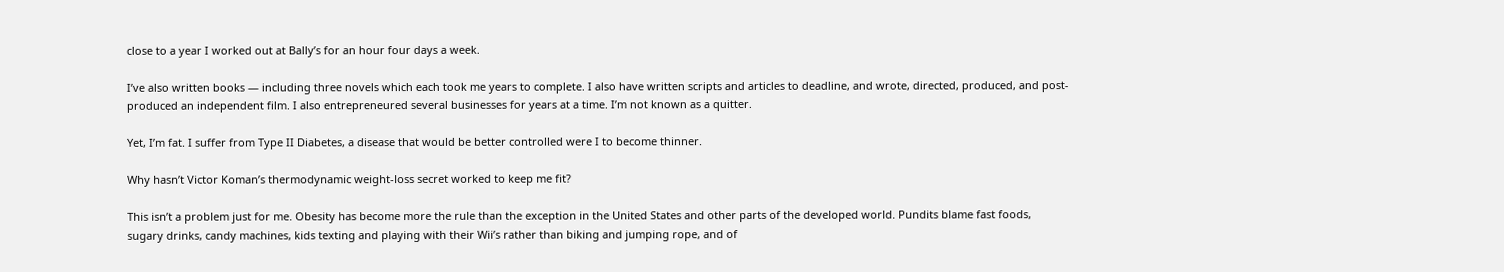close to a year I worked out at Bally’s for an hour four days a week.

I’ve also written books — including three novels which each took me years to complete. I also have written scripts and articles to deadline, and wrote, directed, produced, and post-produced an independent film. I also entrepreneured several businesses for years at a time. I’m not known as a quitter.

Yet, I’m fat. I suffer from Type II Diabetes, a disease that would be better controlled were I to become thinner.

Why hasn’t Victor Koman’s thermodynamic weight-loss secret worked to keep me fit?

This isn’t a problem just for me. Obesity has become more the rule than the exception in the United States and other parts of the developed world. Pundits blame fast foods, sugary drinks, candy machines, kids texting and playing with their Wii’s rather than biking and jumping rope, and of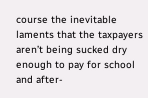course the inevitable laments that the taxpayers aren’t being sucked dry enough to pay for school and after-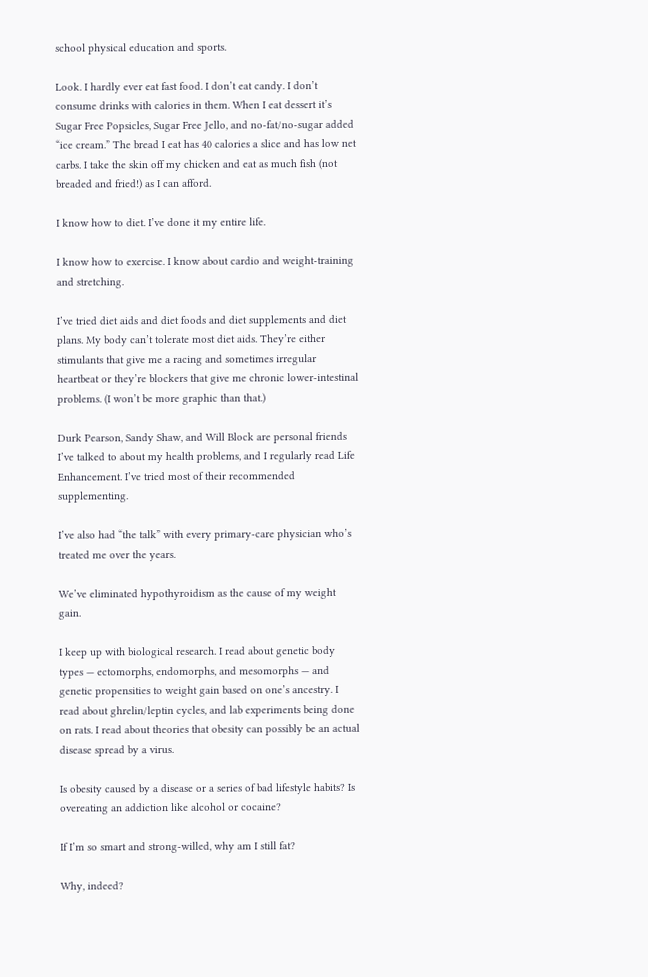school physical education and sports.

Look. I hardly ever eat fast food. I don’t eat candy. I don’t consume drinks with calories in them. When I eat dessert it’s Sugar Free Popsicles, Sugar Free Jello, and no-fat/no-sugar added “ice cream.” The bread I eat has 40 calories a slice and has low net carbs. I take the skin off my chicken and eat as much fish (not breaded and fried!) as I can afford.

I know how to diet. I’ve done it my entire life.

I know how to exercise. I know about cardio and weight-training and stretching.

I’ve tried diet aids and diet foods and diet supplements and diet plans. My body can’t tolerate most diet aids. They’re either stimulants that give me a racing and sometimes irregular heartbeat or they’re blockers that give me chronic lower-intestinal problems. (I won’t be more graphic than that.)

Durk Pearson, Sandy Shaw, and Will Block are personal friends I’ve talked to about my health problems, and I regularly read Life Enhancement. I’ve tried most of their recommended supplementing.

I’ve also had “the talk” with every primary-care physician who’s treated me over the years.

We’ve eliminated hypothyroidism as the cause of my weight gain.

I keep up with biological research. I read about genetic body types — ectomorphs, endomorphs, and mesomorphs — and genetic propensities to weight gain based on one’s ancestry. I read about ghrelin/leptin cycles, and lab experiments being done on rats. I read about theories that obesity can possibly be an actual disease spread by a virus.

Is obesity caused by a disease or a series of bad lifestyle habits? Is overeating an addiction like alcohol or cocaine?

If I’m so smart and strong-willed, why am I still fat?

Why, indeed?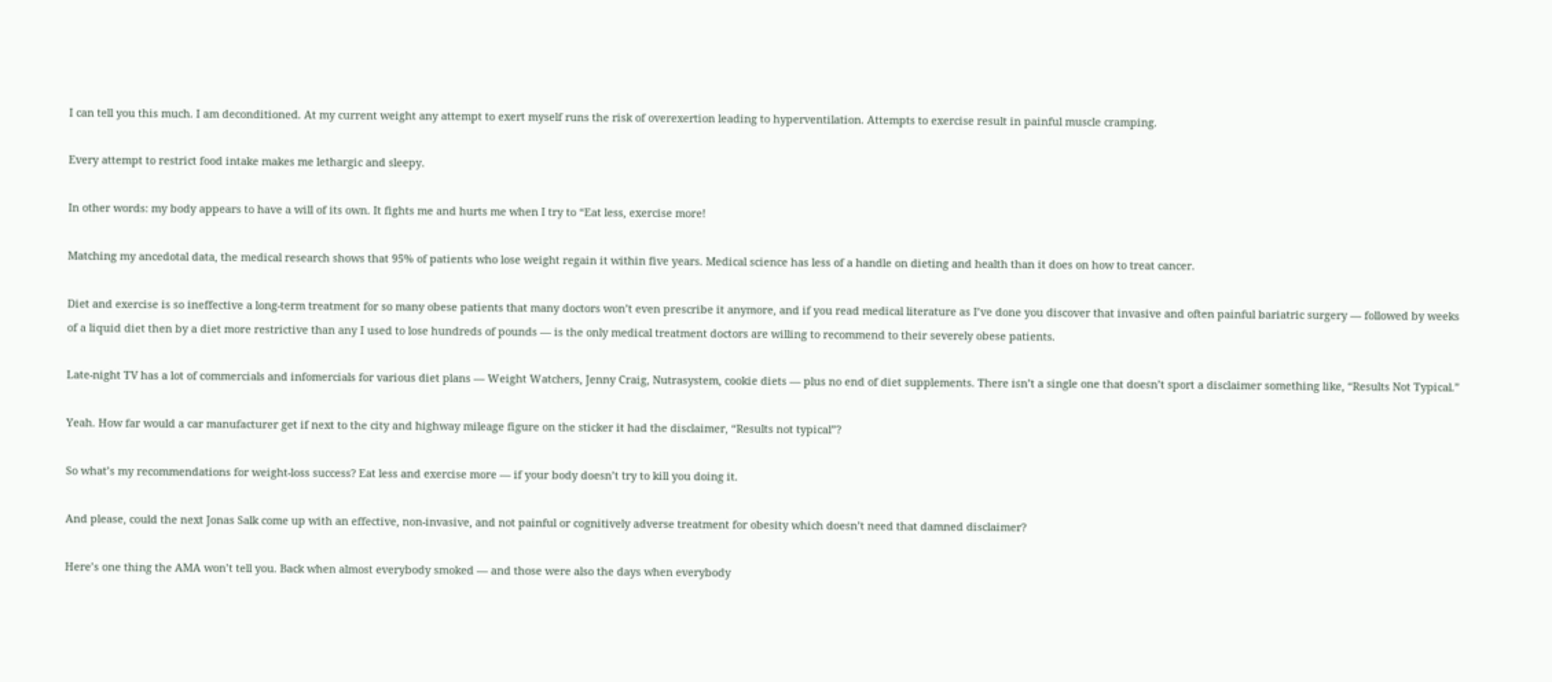I can tell you this much. I am deconditioned. At my current weight any attempt to exert myself runs the risk of overexertion leading to hyperventilation. Attempts to exercise result in painful muscle cramping.

Every attempt to restrict food intake makes me lethargic and sleepy.

In other words: my body appears to have a will of its own. It fights me and hurts me when I try to “Eat less, exercise more!

Matching my ancedotal data, the medical research shows that 95% of patients who lose weight regain it within five years. Medical science has less of a handle on dieting and health than it does on how to treat cancer.

Diet and exercise is so ineffective a long-term treatment for so many obese patients that many doctors won’t even prescribe it anymore, and if you read medical literature as I’ve done you discover that invasive and often painful bariatric surgery — followed by weeks of a liquid diet then by a diet more restrictive than any I used to lose hundreds of pounds — is the only medical treatment doctors are willing to recommend to their severely obese patients.

Late-night TV has a lot of commercials and infomercials for various diet plans — Weight Watchers, Jenny Craig, Nutrasystem, cookie diets — plus no end of diet supplements. There isn’t a single one that doesn’t sport a disclaimer something like, “Results Not Typical.”

Yeah. How far would a car manufacturer get if next to the city and highway mileage figure on the sticker it had the disclaimer, “Results not typical”?

So what’s my recommendations for weight-loss success? Eat less and exercise more — if your body doesn’t try to kill you doing it.

And please, could the next Jonas Salk come up with an effective, non-invasive, and not painful or cognitively adverse treatment for obesity which doesn’t need that damned disclaimer?

Here’s one thing the AMA won’t tell you. Back when almost everybody smoked — and those were also the days when everybody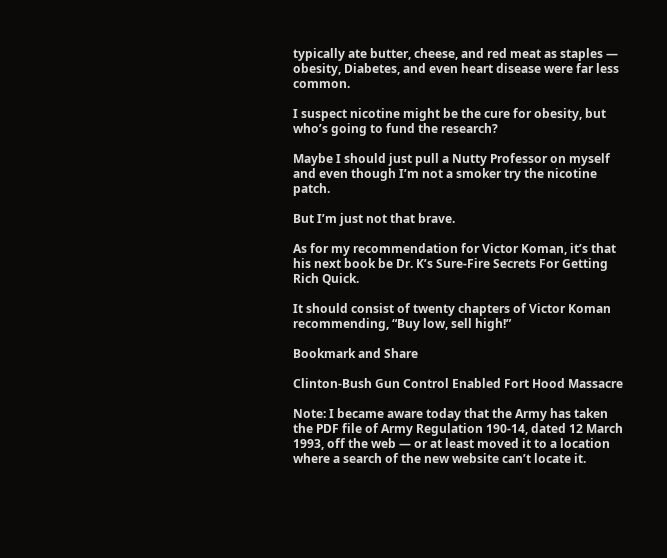typically ate butter, cheese, and red meat as staples — obesity, Diabetes, and even heart disease were far less common.

I suspect nicotine might be the cure for obesity, but who’s going to fund the research?

Maybe I should just pull a Nutty Professor on myself and even though I’m not a smoker try the nicotine patch.

But I’m just not that brave.

As for my recommendation for Victor Koman, it’s that his next book be Dr. K’s Sure-Fire Secrets For Getting Rich Quick.

It should consist of twenty chapters of Victor Koman recommending, “Buy low, sell high!”

Bookmark and Share

Clinton-Bush Gun Control Enabled Fort Hood Massacre

Note: I became aware today that the Army has taken the PDF file of Army Regulation 190-14, dated 12 March 1993, off the web — or at least moved it to a location where a search of the new website can’t locate it.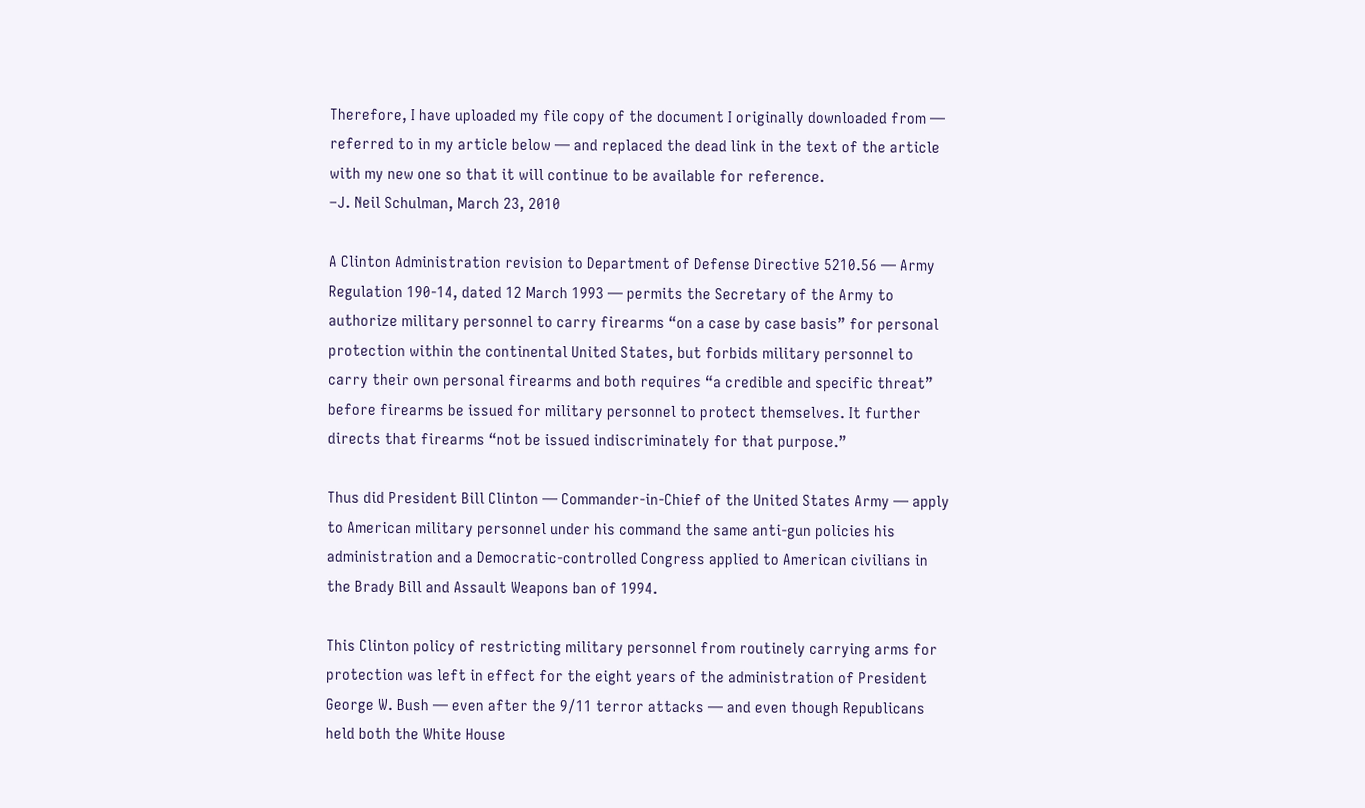Therefore, I have uploaded my file copy of the document I originally downloaded from — referred to in my article below — and replaced the dead link in the text of the article with my new one so that it will continue to be available for reference.
–J. Neil Schulman, March 23, 2010

A Clinton Administration revision to Department of Defense Directive 5210.56 — Army Regulation 190-14, dated 12 March 1993 — permits the Secretary of the Army to authorize military personnel to carry firearms “on a case by case basis” for personal protection within the continental United States, but forbids military personnel to carry their own personal firearms and both requires “a credible and specific threat” before firearms be issued for military personnel to protect themselves. It further directs that firearms “not be issued indiscriminately for that purpose.”

Thus did President Bill Clinton — Commander-in-Chief of the United States Army — apply to American military personnel under his command the same anti-gun policies his administration and a Democratic-controlled Congress applied to American civilians in the Brady Bill and Assault Weapons ban of 1994.

This Clinton policy of restricting military personnel from routinely carrying arms for protection was left in effect for the eight years of the administration of President George W. Bush — even after the 9/11 terror attacks — and even though Republicans held both the White House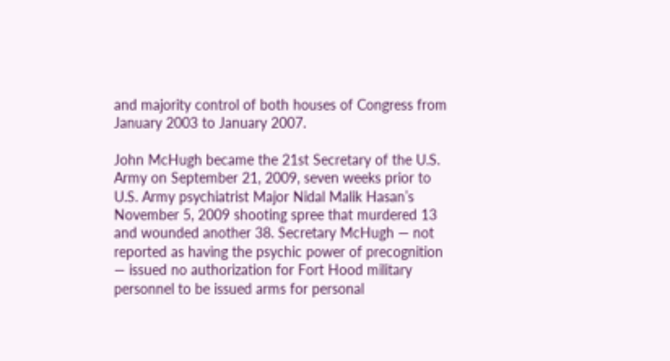and majority control of both houses of Congress from January 2003 to January 2007.

John McHugh became the 21st Secretary of the U.S. Army on September 21, 2009, seven weeks prior to U.S. Army psychiatrist Major Nidal Malik Hasan’s November 5, 2009 shooting spree that murdered 13 and wounded another 38. Secretary McHugh — not reported as having the psychic power of precognition — issued no authorization for Fort Hood military personnel to be issued arms for personal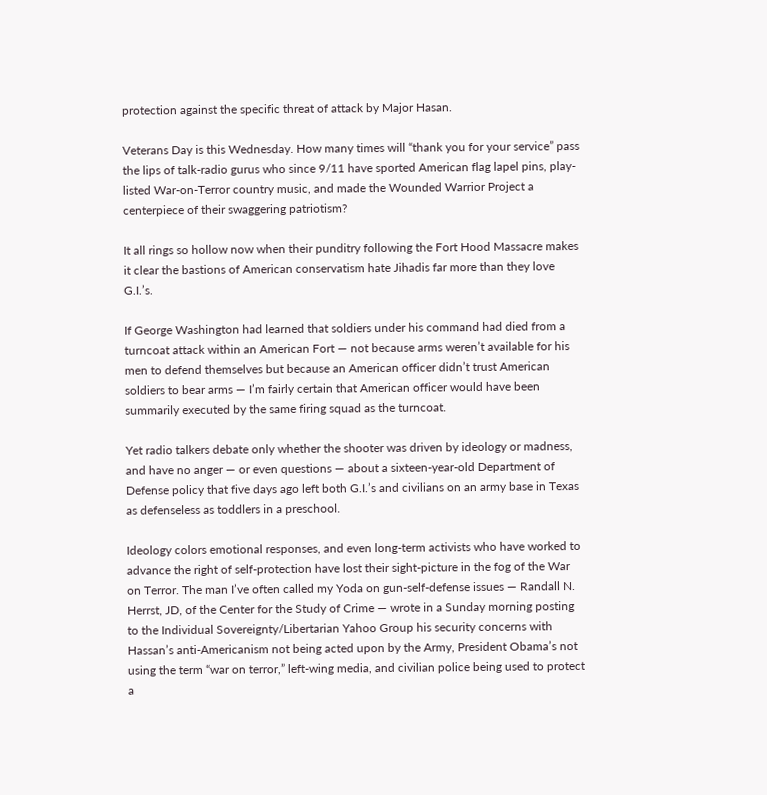protection against the specific threat of attack by Major Hasan.

Veterans Day is this Wednesday. How many times will “thank you for your service” pass the lips of talk-radio gurus who since 9/11 have sported American flag lapel pins, play-listed War-on-Terror country music, and made the Wounded Warrior Project a centerpiece of their swaggering patriotism?

It all rings so hollow now when their punditry following the Fort Hood Massacre makes it clear the bastions of American conservatism hate Jihadis far more than they love G.I.’s.

If George Washington had learned that soldiers under his command had died from a turncoat attack within an American Fort — not because arms weren’t available for his men to defend themselves but because an American officer didn’t trust American soldiers to bear arms — I’m fairly certain that American officer would have been summarily executed by the same firing squad as the turncoat.

Yet radio talkers debate only whether the shooter was driven by ideology or madness, and have no anger — or even questions — about a sixteen-year-old Department of Defense policy that five days ago left both G.I.’s and civilians on an army base in Texas as defenseless as toddlers in a preschool.

Ideology colors emotional responses, and even long-term activists who have worked to advance the right of self-protection have lost their sight-picture in the fog of the War on Terror. The man I’ve often called my Yoda on gun-self-defense issues — Randall N. Herrst, JD, of the Center for the Study of Crime — wrote in a Sunday morning posting to the Individual Sovereignty/Libertarian Yahoo Group his security concerns with Hassan’s anti-Americanism not being acted upon by the Army, President Obama’s not using the term “war on terror,” left-wing media, and civilian police being used to protect a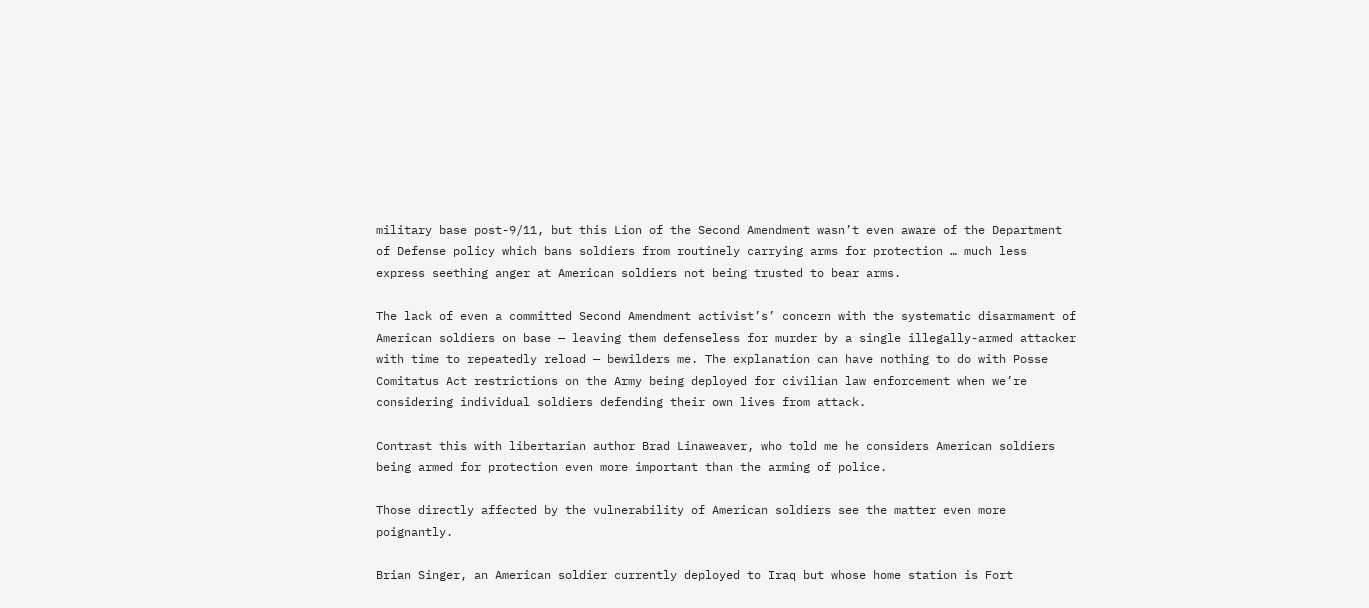military base post-9/11, but this Lion of the Second Amendment wasn’t even aware of the Department of Defense policy which bans soldiers from routinely carrying arms for protection … much less express seething anger at American soldiers not being trusted to bear arms.

The lack of even a committed Second Amendment activist’s’ concern with the systematic disarmament of American soldiers on base — leaving them defenseless for murder by a single illegally-armed attacker with time to repeatedly reload — bewilders me. The explanation can have nothing to do with Posse Comitatus Act restrictions on the Army being deployed for civilian law enforcement when we’re considering individual soldiers defending their own lives from attack.

Contrast this with libertarian author Brad Linaweaver, who told me he considers American soldiers being armed for protection even more important than the arming of police.

Those directly affected by the vulnerability of American soldiers see the matter even more poignantly.

Brian Singer, an American soldier currently deployed to Iraq but whose home station is Fort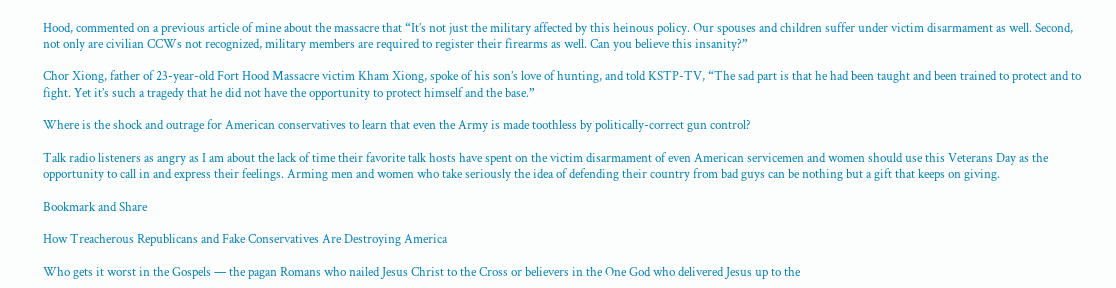Hood, commented on a previous article of mine about the massacre that “It’s not just the military affected by this heinous policy. Our spouses and children suffer under victim disarmament as well. Second, not only are civilian CCWs not recognized, military members are required to register their firearms as well. Can you believe this insanity?”

Chor Xiong, father of 23-year-old Fort Hood Massacre victim Kham Xiong, spoke of his son’s love of hunting, and told KSTP-TV, “The sad part is that he had been taught and been trained to protect and to fight. Yet it’s such a tragedy that he did not have the opportunity to protect himself and the base.”

Where is the shock and outrage for American conservatives to learn that even the Army is made toothless by politically-correct gun control?

Talk radio listeners as angry as I am about the lack of time their favorite talk hosts have spent on the victim disarmament of even American servicemen and women should use this Veterans Day as the opportunity to call in and express their feelings. Arming men and women who take seriously the idea of defending their country from bad guys can be nothing but a gift that keeps on giving.

Bookmark and Share

How Treacherous Republicans and Fake Conservatives Are Destroying America

Who gets it worst in the Gospels — the pagan Romans who nailed Jesus Christ to the Cross or believers in the One God who delivered Jesus up to the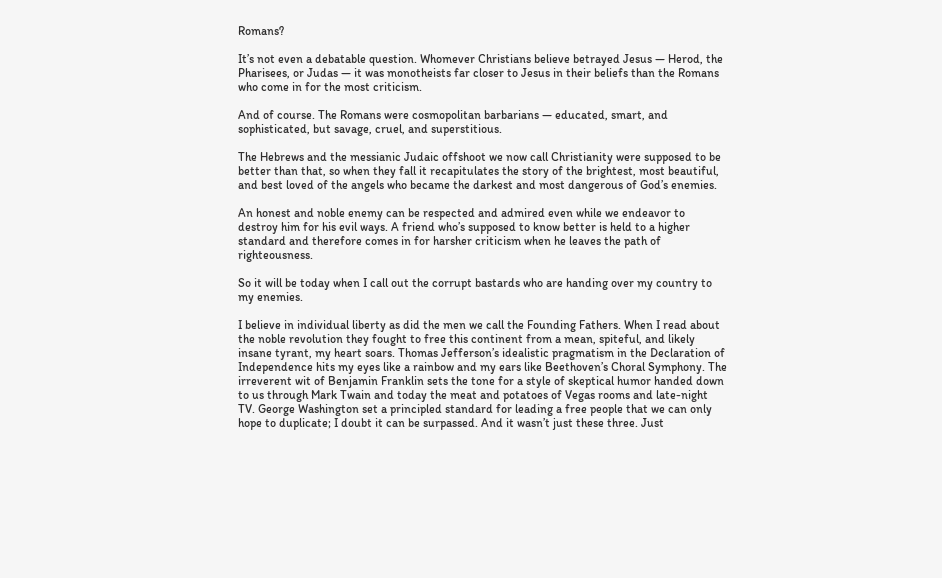Romans?

It’s not even a debatable question. Whomever Christians believe betrayed Jesus — Herod, the Pharisees, or Judas — it was monotheists far closer to Jesus in their beliefs than the Romans who come in for the most criticism.

And of course. The Romans were cosmopolitan barbarians — educated, smart, and sophisticated, but savage, cruel, and superstitious.

The Hebrews and the messianic Judaic offshoot we now call Christianity were supposed to be better than that, so when they fall it recapitulates the story of the brightest, most beautiful, and best loved of the angels who became the darkest and most dangerous of God’s enemies.

An honest and noble enemy can be respected and admired even while we endeavor to destroy him for his evil ways. A friend who’s supposed to know better is held to a higher standard and therefore comes in for harsher criticism when he leaves the path of righteousness.

So it will be today when I call out the corrupt bastards who are handing over my country to my enemies.

I believe in individual liberty as did the men we call the Founding Fathers. When I read about the noble revolution they fought to free this continent from a mean, spiteful, and likely insane tyrant, my heart soars. Thomas Jefferson’s idealistic pragmatism in the Declaration of Independence hits my eyes like a rainbow and my ears like Beethoven’s Choral Symphony. The irreverent wit of Benjamin Franklin sets the tone for a style of skeptical humor handed down to us through Mark Twain and today the meat and potatoes of Vegas rooms and late-night TV. George Washington set a principled standard for leading a free people that we can only hope to duplicate; I doubt it can be surpassed. And it wasn’t just these three. Just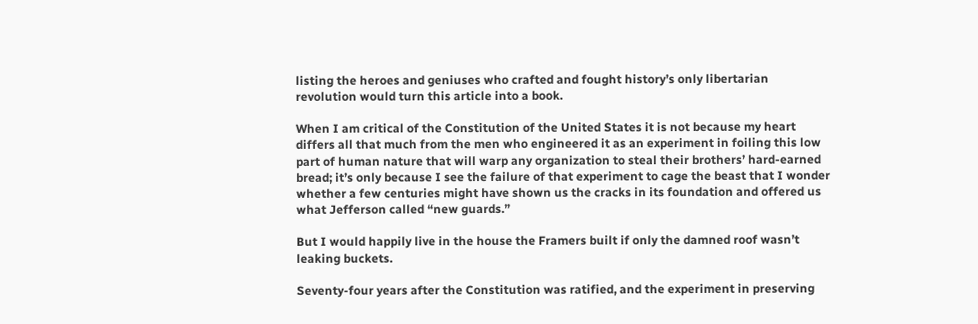listing the heroes and geniuses who crafted and fought history’s only libertarian revolution would turn this article into a book.

When I am critical of the Constitution of the United States it is not because my heart differs all that much from the men who engineered it as an experiment in foiling this low part of human nature that will warp any organization to steal their brothers’ hard-earned bread; it’s only because I see the failure of that experiment to cage the beast that I wonder whether a few centuries might have shown us the cracks in its foundation and offered us what Jefferson called “new guards.”

But I would happily live in the house the Framers built if only the damned roof wasn’t leaking buckets.

Seventy-four years after the Constitution was ratified, and the experiment in preserving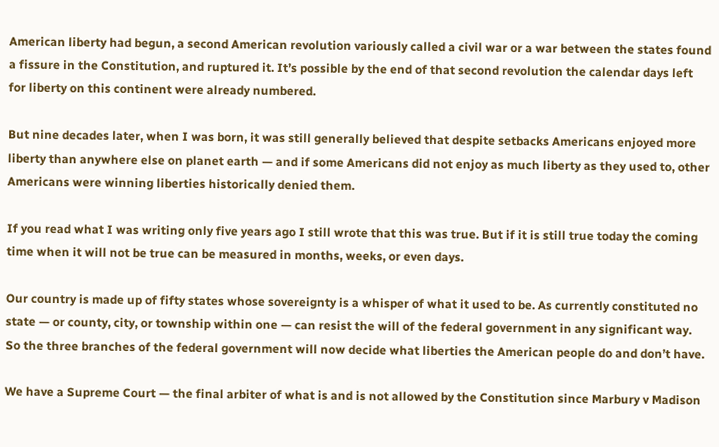American liberty had begun, a second American revolution variously called a civil war or a war between the states found a fissure in the Constitution, and ruptured it. It’s possible by the end of that second revolution the calendar days left for liberty on this continent were already numbered.

But nine decades later, when I was born, it was still generally believed that despite setbacks Americans enjoyed more liberty than anywhere else on planet earth — and if some Americans did not enjoy as much liberty as they used to, other Americans were winning liberties historically denied them.

If you read what I was writing only five years ago I still wrote that this was true. But if it is still true today the coming time when it will not be true can be measured in months, weeks, or even days.

Our country is made up of fifty states whose sovereignty is a whisper of what it used to be. As currently constituted no state — or county, city, or township within one — can resist the will of the federal government in any significant way. So the three branches of the federal government will now decide what liberties the American people do and don’t have.

We have a Supreme Court — the final arbiter of what is and is not allowed by the Constitution since Marbury v Madison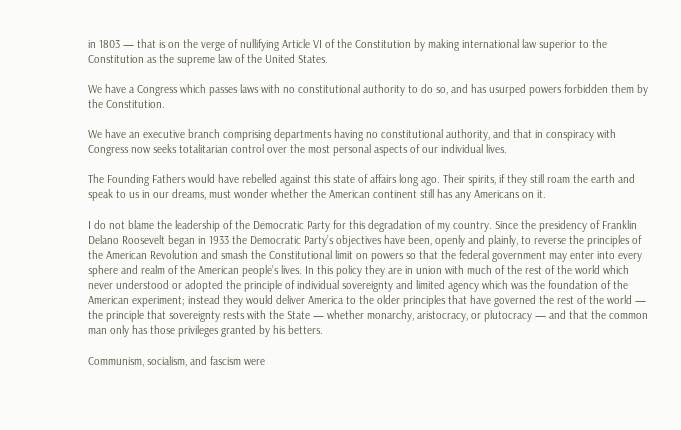in 1803 — that is on the verge of nullifying Article VI of the Constitution by making international law superior to the Constitution as the supreme law of the United States.

We have a Congress which passes laws with no constitutional authority to do so, and has usurped powers forbidden them by the Constitution.

We have an executive branch comprising departments having no constitutional authority, and that in conspiracy with Congress now seeks totalitarian control over the most personal aspects of our individual lives.

The Founding Fathers would have rebelled against this state of affairs long ago. Their spirits, if they still roam the earth and speak to us in our dreams, must wonder whether the American continent still has any Americans on it.

I do not blame the leadership of the Democratic Party for this degradation of my country. Since the presidency of Franklin Delano Roosevelt began in 1933 the Democratic Party’s objectives have been, openly and plainly, to reverse the principles of the American Revolution and smash the Constitutional limit on powers so that the federal government may enter into every sphere and realm of the American people’s lives. In this policy they are in union with much of the rest of the world which never understood or adopted the principle of individual sovereignty and limited agency which was the foundation of the American experiment; instead they would deliver America to the older principles that have governed the rest of the world — the principle that sovereignty rests with the State — whether monarchy, aristocracy, or plutocracy — and that the common man only has those privileges granted by his betters.

Communism, socialism, and fascism were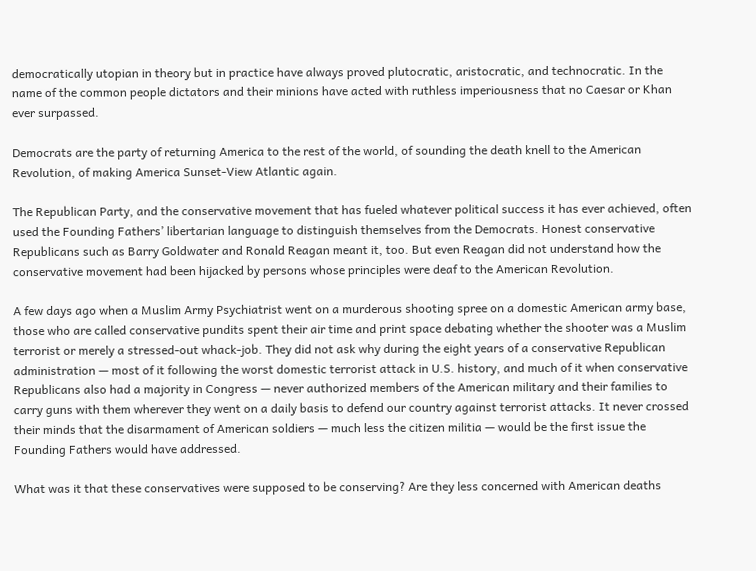democratically utopian in theory but in practice have always proved plutocratic, aristocratic, and technocratic. In the name of the common people dictators and their minions have acted with ruthless imperiousness that no Caesar or Khan ever surpassed.

Democrats are the party of returning America to the rest of the world, of sounding the death knell to the American Revolution, of making America Sunset-View Atlantic again.

The Republican Party, and the conservative movement that has fueled whatever political success it has ever achieved, often used the Founding Fathers’ libertarian language to distinguish themselves from the Democrats. Honest conservative Republicans such as Barry Goldwater and Ronald Reagan meant it, too. But even Reagan did not understand how the conservative movement had been hijacked by persons whose principles were deaf to the American Revolution.

A few days ago when a Muslim Army Psychiatrist went on a murderous shooting spree on a domestic American army base, those who are called conservative pundits spent their air time and print space debating whether the shooter was a Muslim terrorist or merely a stressed-out whack-job. They did not ask why during the eight years of a conservative Republican administration — most of it following the worst domestic terrorist attack in U.S. history, and much of it when conservative Republicans also had a majority in Congress — never authorized members of the American military and their families to carry guns with them wherever they went on a daily basis to defend our country against terrorist attacks. It never crossed their minds that the disarmament of American soldiers — much less the citizen militia — would be the first issue the Founding Fathers would have addressed.

What was it that these conservatives were supposed to be conserving? Are they less concerned with American deaths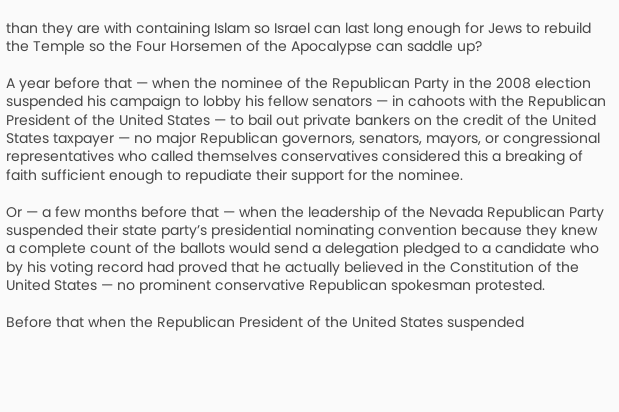than they are with containing Islam so Israel can last long enough for Jews to rebuild the Temple so the Four Horsemen of the Apocalypse can saddle up?

A year before that — when the nominee of the Republican Party in the 2008 election suspended his campaign to lobby his fellow senators — in cahoots with the Republican President of the United States — to bail out private bankers on the credit of the United States taxpayer — no major Republican governors, senators, mayors, or congressional representatives who called themselves conservatives considered this a breaking of faith sufficient enough to repudiate their support for the nominee.

Or — a few months before that — when the leadership of the Nevada Republican Party suspended their state party’s presidential nominating convention because they knew a complete count of the ballots would send a delegation pledged to a candidate who by his voting record had proved that he actually believed in the Constitution of the United States — no prominent conservative Republican spokesman protested.

Before that when the Republican President of the United States suspended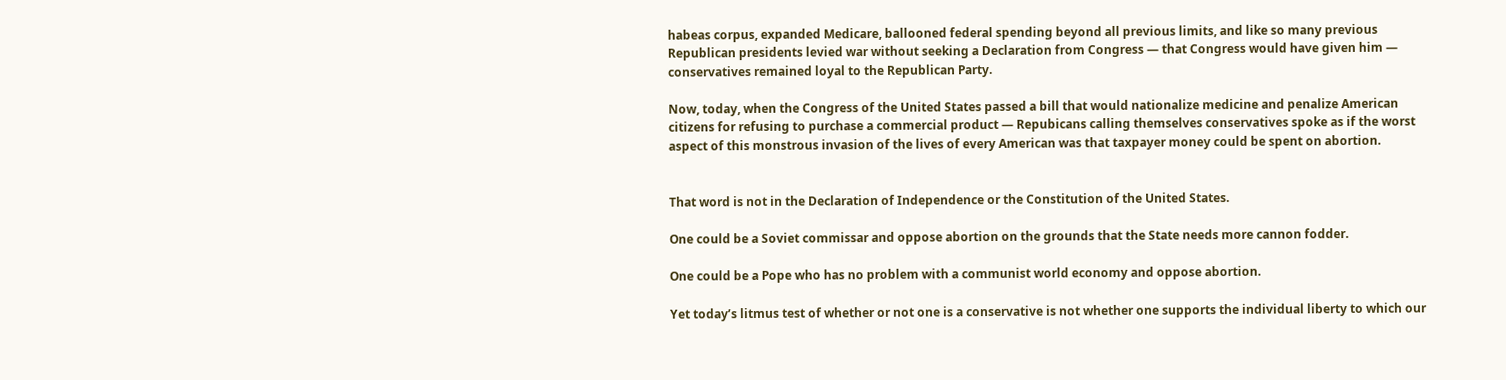habeas corpus, expanded Medicare, ballooned federal spending beyond all previous limits, and like so many previous Republican presidents levied war without seeking a Declaration from Congress — that Congress would have given him — conservatives remained loyal to the Republican Party.

Now, today, when the Congress of the United States passed a bill that would nationalize medicine and penalize American citizens for refusing to purchase a commercial product — Repubicans calling themselves conservatives spoke as if the worst aspect of this monstrous invasion of the lives of every American was that taxpayer money could be spent on abortion.


That word is not in the Declaration of Independence or the Constitution of the United States.

One could be a Soviet commissar and oppose abortion on the grounds that the State needs more cannon fodder.

One could be a Pope who has no problem with a communist world economy and oppose abortion.

Yet today’s litmus test of whether or not one is a conservative is not whether one supports the individual liberty to which our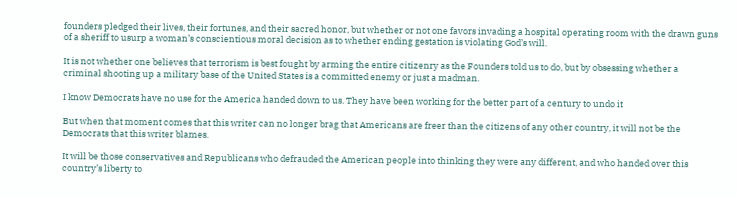founders pledged their lives, their fortunes, and their sacred honor, but whether or not one favors invading a hospital operating room with the drawn guns of a sheriff to usurp a woman’s conscientious moral decision as to whether ending gestation is violating God’s will.

It is not whether one believes that terrorism is best fought by arming the entire citizenry as the Founders told us to do, but by obsessing whether a criminal shooting up a military base of the United States is a committed enemy or just a madman.

I know Democrats have no use for the America handed down to us. They have been working for the better part of a century to undo it

But when that moment comes that this writer can no longer brag that Americans are freer than the citizens of any other country, it will not be the Democrats that this writer blames.

It will be those conservatives and Republicans who defrauded the American people into thinking they were any different, and who handed over this country’s liberty to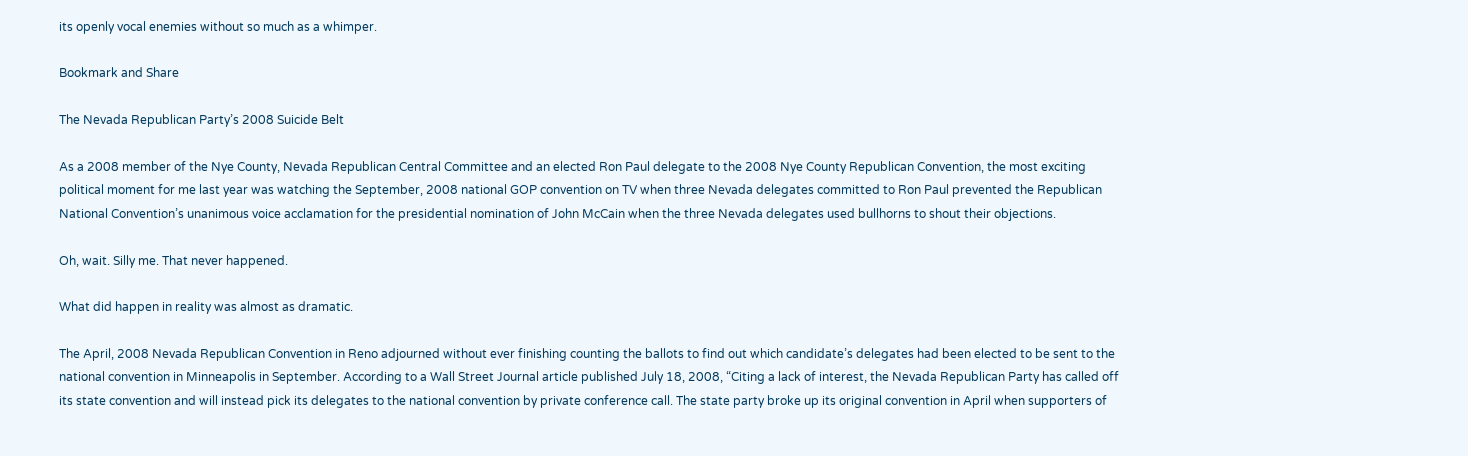its openly vocal enemies without so much as a whimper.

Bookmark and Share

The Nevada Republican Party’s 2008 Suicide Belt

As a 2008 member of the Nye County, Nevada Republican Central Committee and an elected Ron Paul delegate to the 2008 Nye County Republican Convention, the most exciting political moment for me last year was watching the September, 2008 national GOP convention on TV when three Nevada delegates committed to Ron Paul prevented the Republican National Convention’s unanimous voice acclamation for the presidential nomination of John McCain when the three Nevada delegates used bullhorns to shout their objections.

Oh, wait. Silly me. That never happened.

What did happen in reality was almost as dramatic.

The April, 2008 Nevada Republican Convention in Reno adjourned without ever finishing counting the ballots to find out which candidate’s delegates had been elected to be sent to the national convention in Minneapolis in September. According to a Wall Street Journal article published July 18, 2008, “Citing a lack of interest, the Nevada Republican Party has called off its state convention and will instead pick its delegates to the national convention by private conference call. The state party broke up its original convention in April when supporters of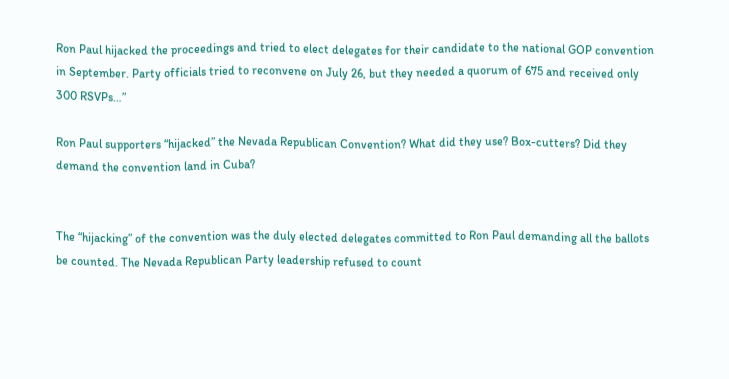Ron Paul hijacked the proceedings and tried to elect delegates for their candidate to the national GOP convention in September. Party officials tried to reconvene on July 26, but they needed a quorum of 675 and received only 300 RSVPs…”

Ron Paul supporters “hijacked” the Nevada Republican Convention? What did they use? Box-cutters? Did they demand the convention land in Cuba?


The “hijacking” of the convention was the duly elected delegates committed to Ron Paul demanding all the ballots be counted. The Nevada Republican Party leadership refused to count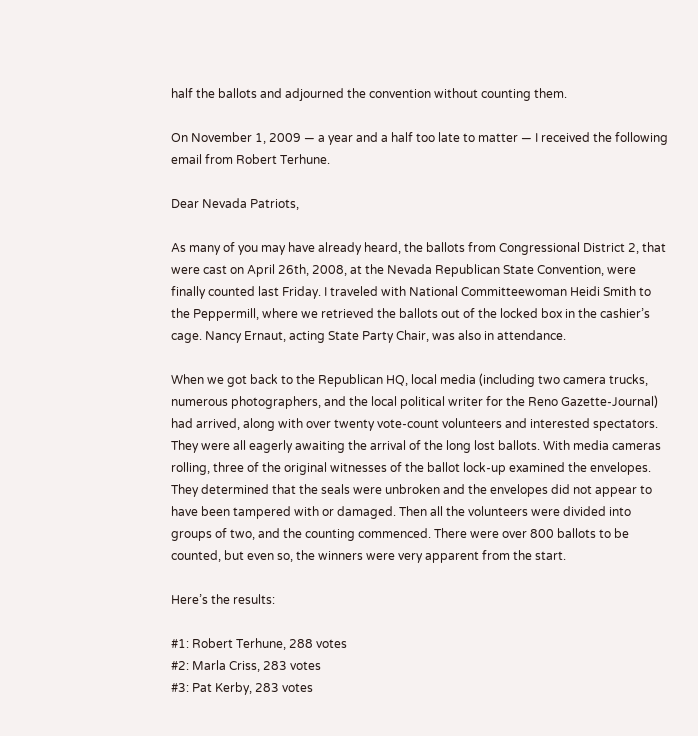half the ballots and adjourned the convention without counting them.

On November 1, 2009 — a year and a half too late to matter — I received the following email from Robert Terhune.

Dear Nevada Patriots,

As many of you may have already heard, the ballots from Congressional District 2, that were cast on April 26th, 2008, at the Nevada Republican State Convention, were finally counted last Friday. I traveled with National Committeewoman Heidi Smith to the Peppermill, where we retrieved the ballots out of the locked box in the cashier’s cage. Nancy Ernaut, acting State Party Chair, was also in attendance.

When we got back to the Republican HQ, local media (including two camera trucks, numerous photographers, and the local political writer for the Reno Gazette-Journal) had arrived, along with over twenty vote-count volunteers and interested spectators. They were all eagerly awaiting the arrival of the long lost ballots. With media cameras rolling, three of the original witnesses of the ballot lock-up examined the envelopes. They determined that the seals were unbroken and the envelopes did not appear to have been tampered with or damaged. Then all the volunteers were divided into groups of two, and the counting commenced. There were over 800 ballots to be counted, but even so, the winners were very apparent from the start.

Here’s the results:

#1: Robert Terhune, 288 votes
#2: Marla Criss, 283 votes
#3: Pat Kerby, 283 votes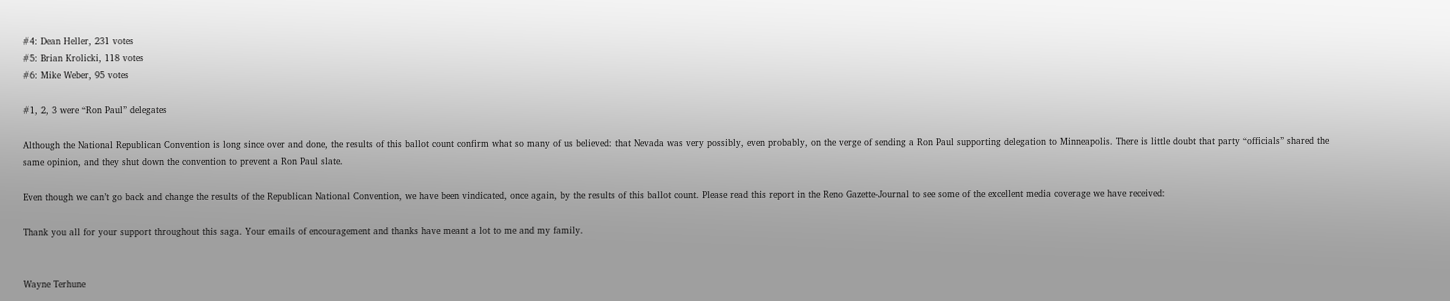#4: Dean Heller, 231 votes
#5: Brian Krolicki, 118 votes
#6: Mike Weber, 95 votes

#1, 2, 3 were “Ron Paul” delegates

Although the National Republican Convention is long since over and done, the results of this ballot count confirm what so many of us believed: that Nevada was very possibly, even probably, on the verge of sending a Ron Paul supporting delegation to Minneapolis. There is little doubt that party “officials” shared the same opinion, and they shut down the convention to prevent a Ron Paul slate.

Even though we can’t go back and change the results of the Republican National Convention, we have been vindicated, once again, by the results of this ballot count. Please read this report in the Reno Gazette-Journal to see some of the excellent media coverage we have received:

Thank you all for your support throughout this saga. Your emails of encouragement and thanks have meant a lot to me and my family.


Wayne Terhune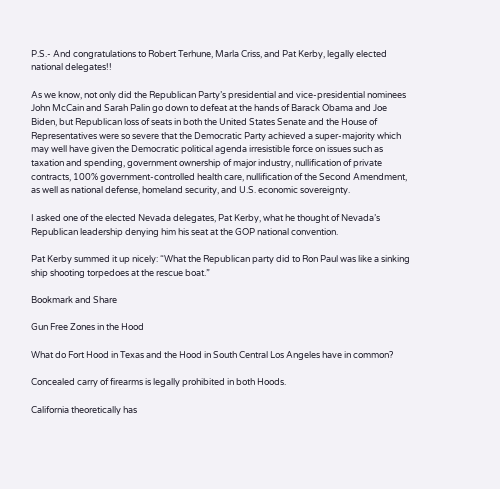P.S.- And congratulations to Robert Terhune, Marla Criss, and Pat Kerby, legally elected national delegates!!

As we know, not only did the Republican Party’s presidential and vice-presidential nominees John McCain and Sarah Palin go down to defeat at the hands of Barack Obama and Joe Biden, but Republican loss of seats in both the United States Senate and the House of Representatives were so severe that the Democratic Party achieved a super-majority which may well have given the Democratic political agenda irresistible force on issues such as taxation and spending, government ownership of major industry, nullification of private contracts, 100% government-controlled health care, nullification of the Second Amendment, as well as national defense, homeland security, and U.S. economic sovereignty.

I asked one of the elected Nevada delegates, Pat Kerby, what he thought of Nevada’s Republican leadership denying him his seat at the GOP national convention.

Pat Kerby summed it up nicely: “What the Republican party did to Ron Paul was like a sinking ship shooting torpedoes at the rescue boat.”

Bookmark and Share

Gun Free Zones in the Hood

What do Fort Hood in Texas and the Hood in South Central Los Angeles have in common?

Concealed carry of firearms is legally prohibited in both Hoods.

California theoretically has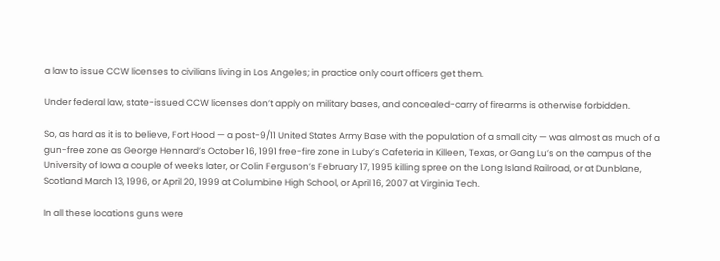a law to issue CCW licenses to civilians living in Los Angeles; in practice only court officers get them.

Under federal law, state-issued CCW licenses don’t apply on military bases, and concealed-carry of firearms is otherwise forbidden.

So, as hard as it is to believe, Fort Hood — a post-9/11 United States Army Base with the population of a small city — was almost as much of a gun-free zone as George Hennard’s October 16, 1991 free-fire zone in Luby’s Cafeteria in Killeen, Texas, or Gang Lu’s on the campus of the University of Iowa a couple of weeks later, or Colin Ferguson’s February 17, 1995 killing spree on the Long Island Railroad, or at Dunblane, Scotland March 13, 1996, or April 20, 1999 at Columbine High School, or April 16, 2007 at Virginia Tech.

In all these locations guns were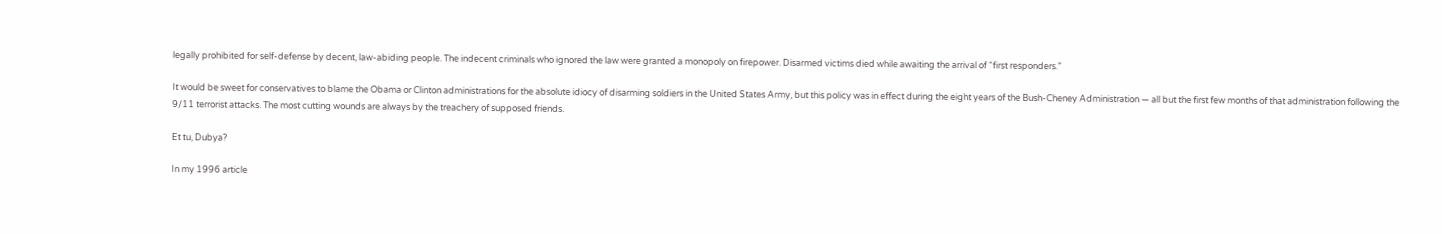legally prohibited for self-defense by decent, law-abiding people. The indecent criminals who ignored the law were granted a monopoly on firepower. Disarmed victims died while awaiting the arrival of “first responders.”

It would be sweet for conservatives to blame the Obama or Clinton administrations for the absolute idiocy of disarming soldiers in the United States Army, but this policy was in effect during the eight years of the Bush-Cheney Administration — all but the first few months of that administration following the 9/11 terrorist attacks. The most cutting wounds are always by the treachery of supposed friends.

Et tu, Dubya?

In my 1996 article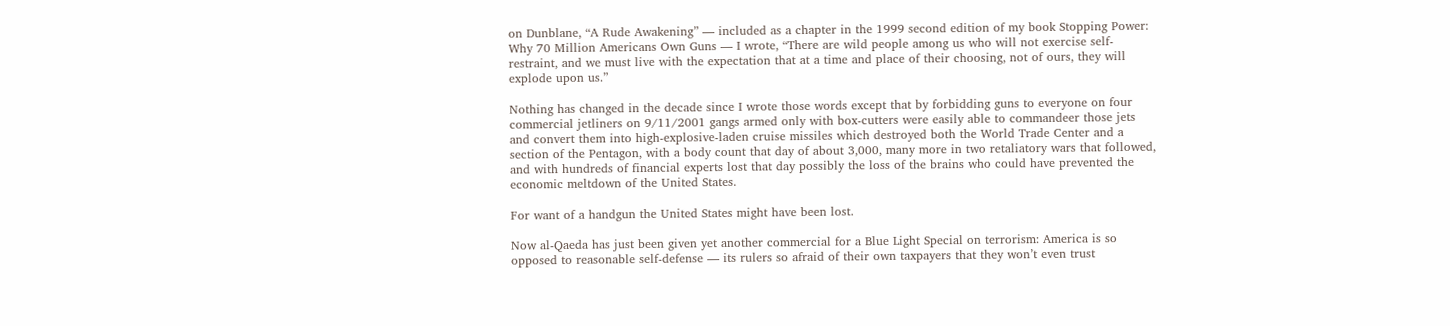on Dunblane, “A Rude Awakening” — included as a chapter in the 1999 second edition of my book Stopping Power: Why 70 Million Americans Own Guns — I wrote, “There are wild people among us who will not exercise self-restraint, and we must live with the expectation that at a time and place of their choosing, not of ours, they will explode upon us.”

Nothing has changed in the decade since I wrote those words except that by forbidding guns to everyone on four commercial jetliners on 9/11/2001 gangs armed only with box-cutters were easily able to commandeer those jets and convert them into high-explosive-laden cruise missiles which destroyed both the World Trade Center and a section of the Pentagon, with a body count that day of about 3,000, many more in two retaliatory wars that followed, and with hundreds of financial experts lost that day possibly the loss of the brains who could have prevented the economic meltdown of the United States.

For want of a handgun the United States might have been lost.

Now al-Qaeda has just been given yet another commercial for a Blue Light Special on terrorism: America is so opposed to reasonable self-defense — its rulers so afraid of their own taxpayers that they won’t even trust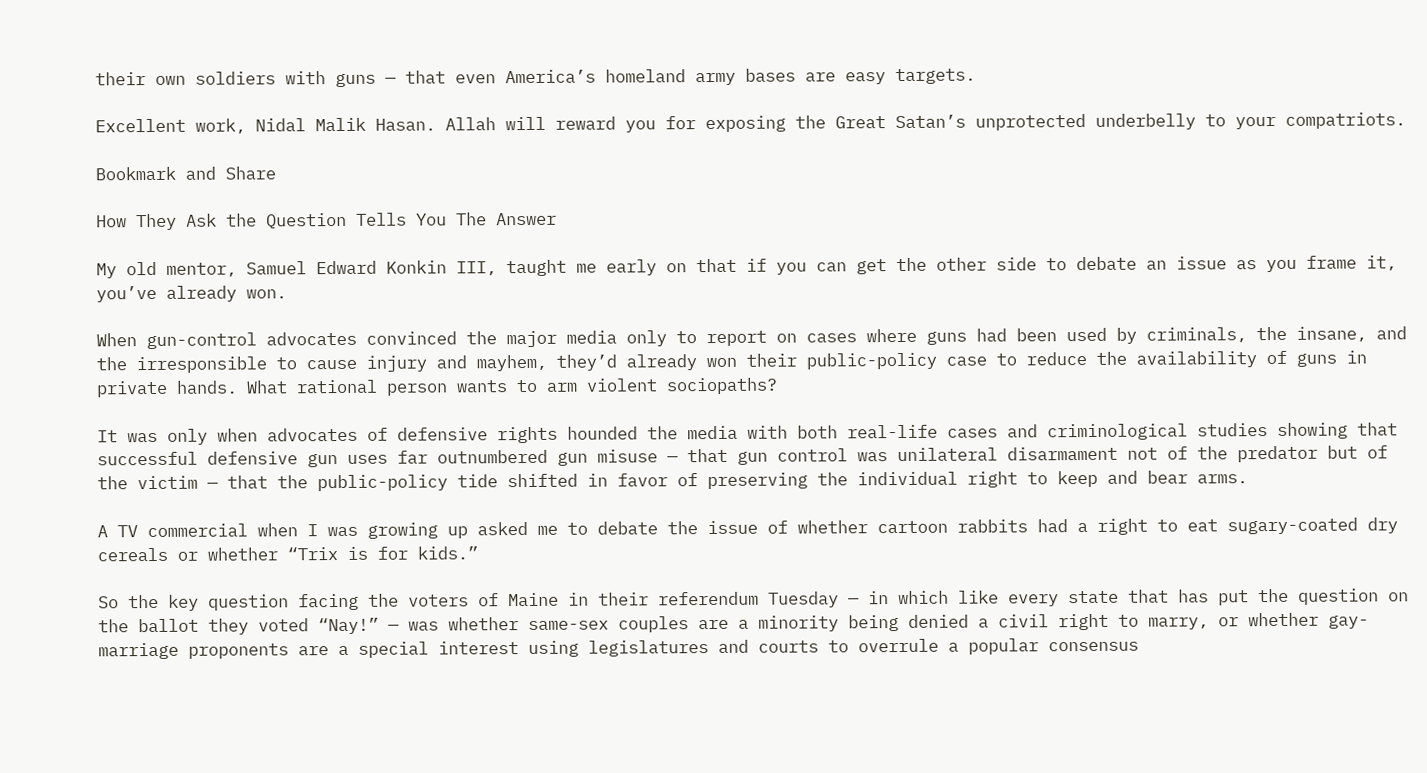their own soldiers with guns — that even America’s homeland army bases are easy targets.

Excellent work, Nidal Malik Hasan. Allah will reward you for exposing the Great Satan’s unprotected underbelly to your compatriots.

Bookmark and Share

How They Ask the Question Tells You The Answer

My old mentor, Samuel Edward Konkin III, taught me early on that if you can get the other side to debate an issue as you frame it, you’ve already won.

When gun-control advocates convinced the major media only to report on cases where guns had been used by criminals, the insane, and the irresponsible to cause injury and mayhem, they’d already won their public-policy case to reduce the availability of guns in private hands. What rational person wants to arm violent sociopaths?

It was only when advocates of defensive rights hounded the media with both real-life cases and criminological studies showing that successful defensive gun uses far outnumbered gun misuse — that gun control was unilateral disarmament not of the predator but of the victim — that the public-policy tide shifted in favor of preserving the individual right to keep and bear arms.

A TV commercial when I was growing up asked me to debate the issue of whether cartoon rabbits had a right to eat sugary-coated dry cereals or whether “Trix is for kids.”

So the key question facing the voters of Maine in their referendum Tuesday — in which like every state that has put the question on the ballot they voted “Nay!” — was whether same-sex couples are a minority being denied a civil right to marry, or whether gay-marriage proponents are a special interest using legislatures and courts to overrule a popular consensus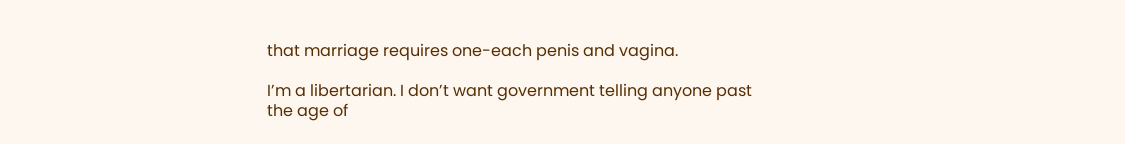that marriage requires one-each penis and vagina.

I’m a libertarian. I don’t want government telling anyone past the age of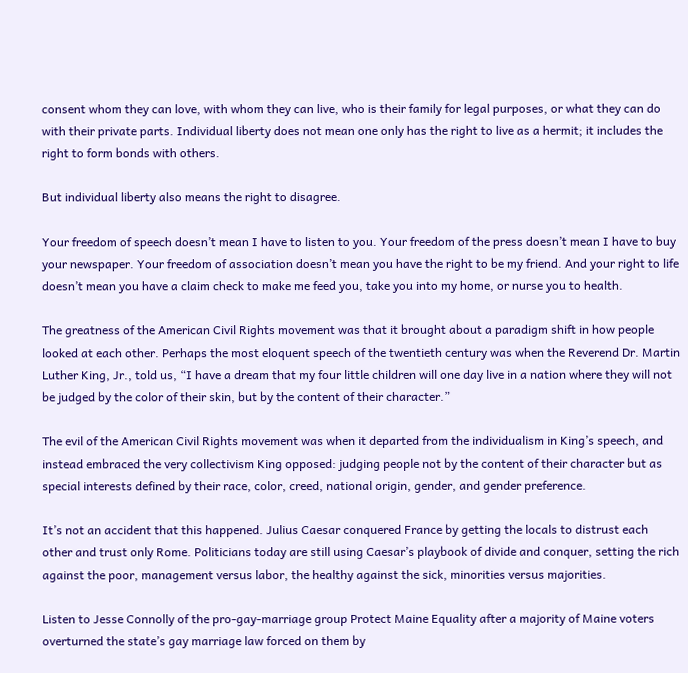consent whom they can love, with whom they can live, who is their family for legal purposes, or what they can do with their private parts. Individual liberty does not mean one only has the right to live as a hermit; it includes the right to form bonds with others.

But individual liberty also means the right to disagree.

Your freedom of speech doesn’t mean I have to listen to you. Your freedom of the press doesn’t mean I have to buy your newspaper. Your freedom of association doesn’t mean you have the right to be my friend. And your right to life doesn’t mean you have a claim check to make me feed you, take you into my home, or nurse you to health.

The greatness of the American Civil Rights movement was that it brought about a paradigm shift in how people looked at each other. Perhaps the most eloquent speech of the twentieth century was when the Reverend Dr. Martin Luther King, Jr., told us, “I have a dream that my four little children will one day live in a nation where they will not be judged by the color of their skin, but by the content of their character.”

The evil of the American Civil Rights movement was when it departed from the individualism in King’s speech, and instead embraced the very collectivism King opposed: judging people not by the content of their character but as special interests defined by their race, color, creed, national origin, gender, and gender preference.

It’s not an accident that this happened. Julius Caesar conquered France by getting the locals to distrust each other and trust only Rome. Politicians today are still using Caesar’s playbook of divide and conquer, setting the rich against the poor, management versus labor, the healthy against the sick, minorities versus majorities.

Listen to Jesse Connolly of the pro-gay-marriage group Protect Maine Equality after a majority of Maine voters overturned the state’s gay marriage law forced on them by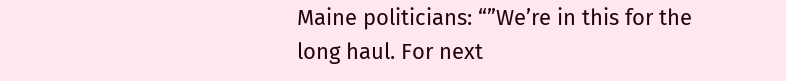Maine politicians: “”We’re in this for the long haul. For next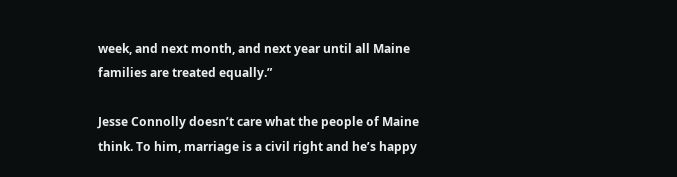week, and next month, and next year until all Maine families are treated equally.”

Jesse Connolly doesn’t care what the people of Maine think. To him, marriage is a civil right and he’s happy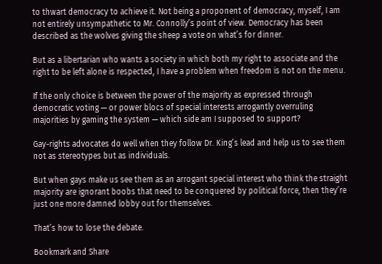to thwart democracy to achieve it. Not being a proponent of democracy, myself, I am not entirely unsympathetic to Mr. Connolly’s point of view. Democracy has been described as the wolves giving the sheep a vote on what’s for dinner.

But as a libertarian who wants a society in which both my right to associate and the right to be left alone is respected, I have a problem when freedom is not on the menu.

If the only choice is between the power of the majority as expressed through democratic voting — or power blocs of special interests arrogantly overruling majorities by gaming the system — which side am I supposed to support?

Gay-rights advocates do well when they follow Dr. King’s lead and help us to see them not as stereotypes but as individuals.

But when gays make us see them as an arrogant special interest who think the straight majority are ignorant boobs that need to be conquered by political force, then they’re just one more damned lobby out for themselves.

That’s how to lose the debate.

Bookmark and Share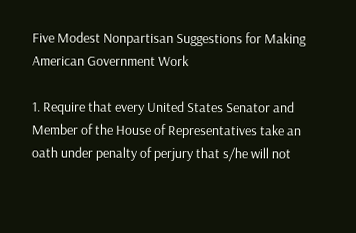Five Modest Nonpartisan Suggestions for Making American Government Work

1. Require that every United States Senator and Member of the House of Representatives take an oath under penalty of perjury that s/he will not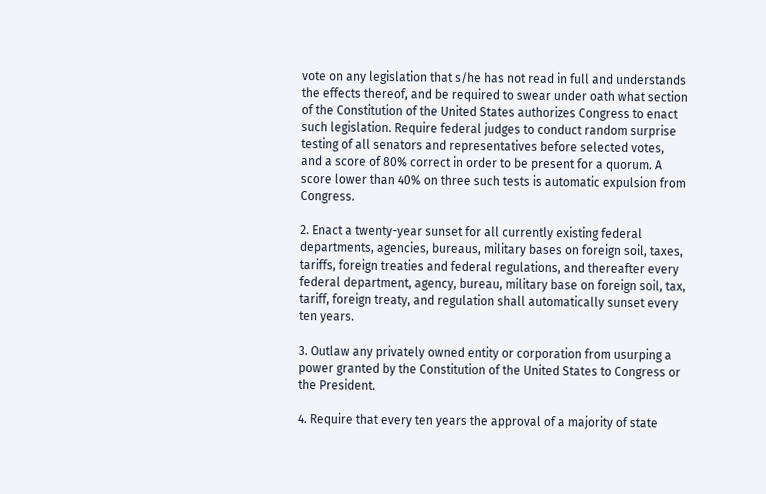vote on any legislation that s/he has not read in full and understands the effects thereof, and be required to swear under oath what section of the Constitution of the United States authorizes Congress to enact such legislation. Require federal judges to conduct random surprise testing of all senators and representatives before selected votes, and a score of 80% correct in order to be present for a quorum. A score lower than 40% on three such tests is automatic expulsion from Congress.

2. Enact a twenty-year sunset for all currently existing federal departments, agencies, bureaus, military bases on foreign soil, taxes, tariffs, foreign treaties and federal regulations, and thereafter every federal department, agency, bureau, military base on foreign soil, tax, tariff, foreign treaty, and regulation shall automatically sunset every ten years.

3. Outlaw any privately owned entity or corporation from usurping a power granted by the Constitution of the United States to Congress or the President.

4. Require that every ten years the approval of a majority of state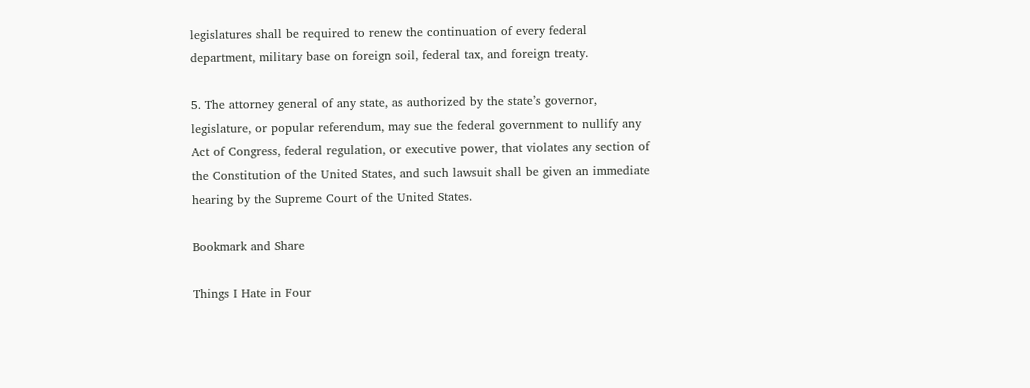legislatures shall be required to renew the continuation of every federal department, military base on foreign soil, federal tax, and foreign treaty.

5. The attorney general of any state, as authorized by the state’s governor, legislature, or popular referendum, may sue the federal government to nullify any Act of Congress, federal regulation, or executive power, that violates any section of the Constitution of the United States, and such lawsuit shall be given an immediate hearing by the Supreme Court of the United States.

Bookmark and Share

Things I Hate in Four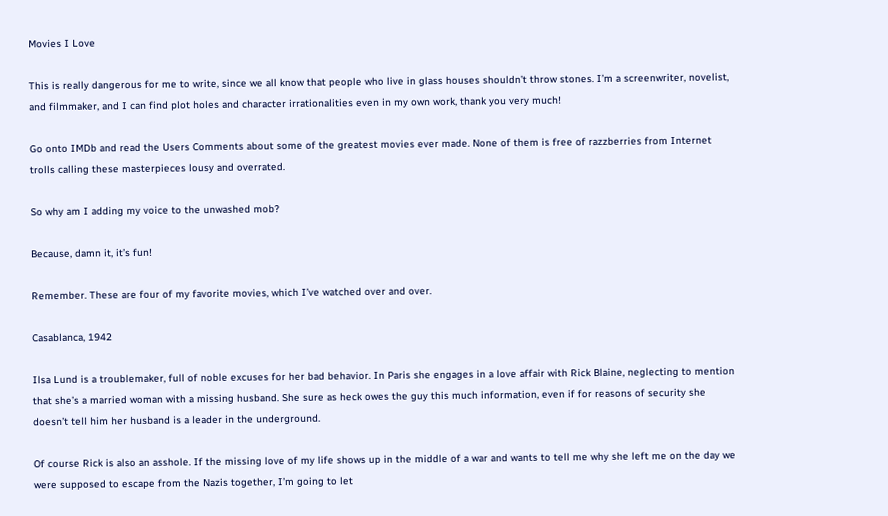Movies I Love

This is really dangerous for me to write, since we all know that people who live in glass houses shouldn’t throw stones. I’m a screenwriter, novelist, and filmmaker, and I can find plot holes and character irrationalities even in my own work, thank you very much!

Go onto IMDb and read the Users Comments about some of the greatest movies ever made. None of them is free of razzberries from Internet trolls calling these masterpieces lousy and overrated.

So why am I adding my voice to the unwashed mob?

Because, damn it, it’s fun!

Remember. These are four of my favorite movies, which I’ve watched over and over.

Casablanca, 1942

Ilsa Lund is a troublemaker, full of noble excuses for her bad behavior. In Paris she engages in a love affair with Rick Blaine, neglecting to mention that she’s a married woman with a missing husband. She sure as heck owes the guy this much information, even if for reasons of security she doesn’t tell him her husband is a leader in the underground.

Of course Rick is also an asshole. If the missing love of my life shows up in the middle of a war and wants to tell me why she left me on the day we were supposed to escape from the Nazis together, I’m going to let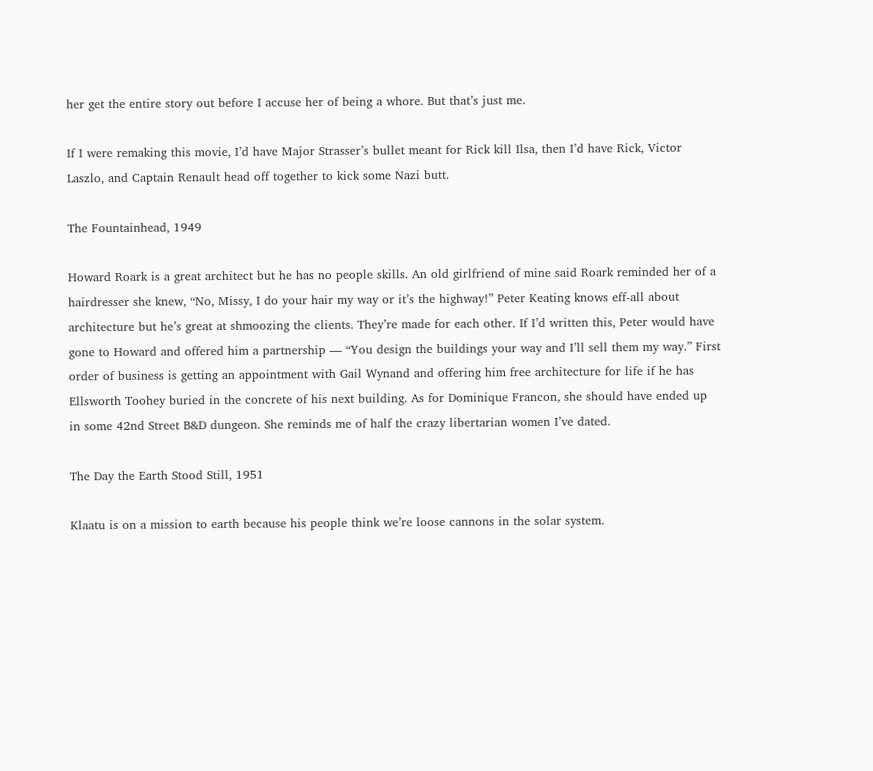her get the entire story out before I accuse her of being a whore. But that’s just me.

If I were remaking this movie, I’d have Major Strasser’s bullet meant for Rick kill Ilsa, then I’d have Rick, Victor Laszlo, and Captain Renault head off together to kick some Nazi butt.

The Fountainhead, 1949

Howard Roark is a great architect but he has no people skills. An old girlfriend of mine said Roark reminded her of a hairdresser she knew, “No, Missy, I do your hair my way or it’s the highway!” Peter Keating knows eff-all about architecture but he’s great at shmoozing the clients. They’re made for each other. If I’d written this, Peter would have gone to Howard and offered him a partnership — “You design the buildings your way and I’ll sell them my way.” First order of business is getting an appointment with Gail Wynand and offering him free architecture for life if he has Ellsworth Toohey buried in the concrete of his next building. As for Dominique Francon, she should have ended up in some 42nd Street B&D dungeon. She reminds me of half the crazy libertarian women I’ve dated.

The Day the Earth Stood Still, 1951

Klaatu is on a mission to earth because his people think we’re loose cannons in the solar system.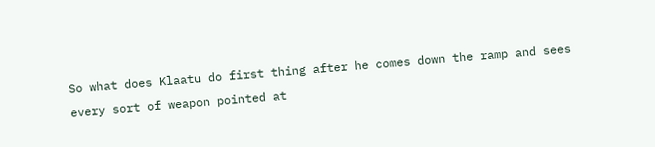So what does Klaatu do first thing after he comes down the ramp and sees every sort of weapon pointed at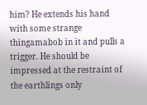him? He extends his hand with some strange thingamabob in it and pulls a trigger. He should be impressed at the restraint of the earthlings only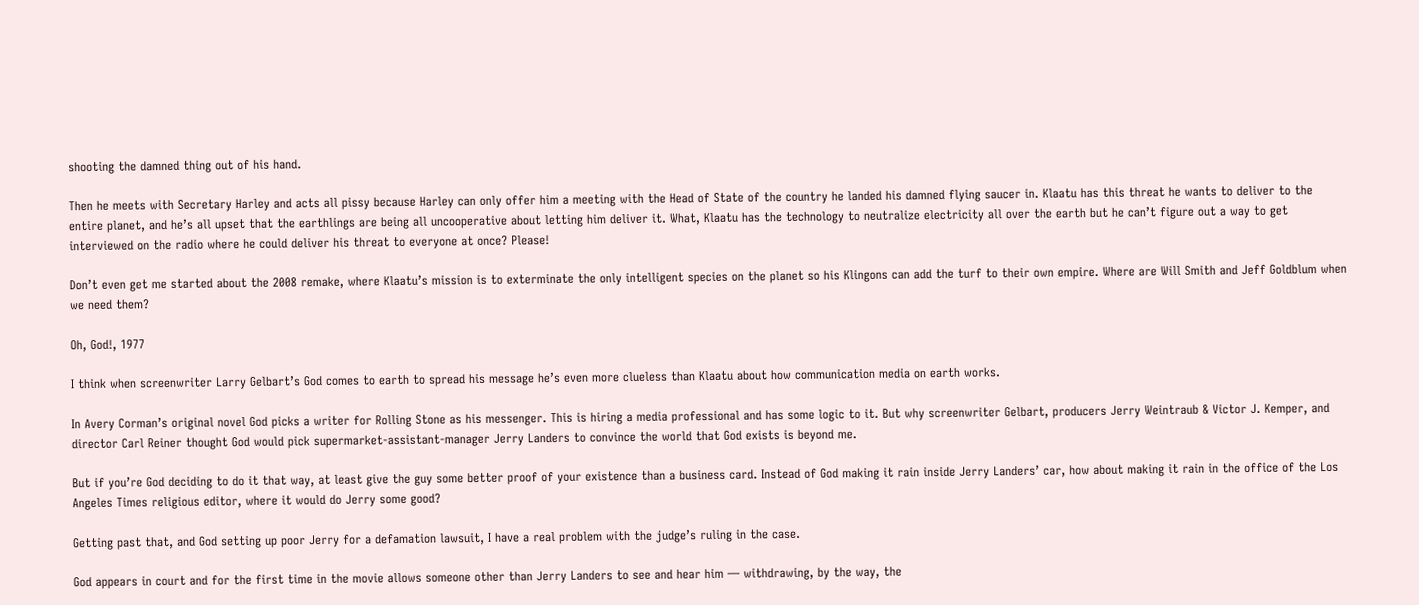shooting the damned thing out of his hand.

Then he meets with Secretary Harley and acts all pissy because Harley can only offer him a meeting with the Head of State of the country he landed his damned flying saucer in. Klaatu has this threat he wants to deliver to the entire planet, and he’s all upset that the earthlings are being all uncooperative about letting him deliver it. What, Klaatu has the technology to neutralize electricity all over the earth but he can’t figure out a way to get interviewed on the radio where he could deliver his threat to everyone at once? Please!

Don’t even get me started about the 2008 remake, where Klaatu’s mission is to exterminate the only intelligent species on the planet so his Klingons can add the turf to their own empire. Where are Will Smith and Jeff Goldblum when we need them?

Oh, God!, 1977

I think when screenwriter Larry Gelbart’s God comes to earth to spread his message he’s even more clueless than Klaatu about how communication media on earth works.

In Avery Corman’s original novel God picks a writer for Rolling Stone as his messenger. This is hiring a media professional and has some logic to it. But why screenwriter Gelbart, producers Jerry Weintraub & Victor J. Kemper, and director Carl Reiner thought God would pick supermarket-assistant-manager Jerry Landers to convince the world that God exists is beyond me.

But if you’re God deciding to do it that way, at least give the guy some better proof of your existence than a business card. Instead of God making it rain inside Jerry Landers’ car, how about making it rain in the office of the Los Angeles Times religious editor, where it would do Jerry some good?

Getting past that, and God setting up poor Jerry for a defamation lawsuit, I have a real problem with the judge’s ruling in the case.

God appears in court and for the first time in the movie allows someone other than Jerry Landers to see and hear him — withdrawing, by the way, the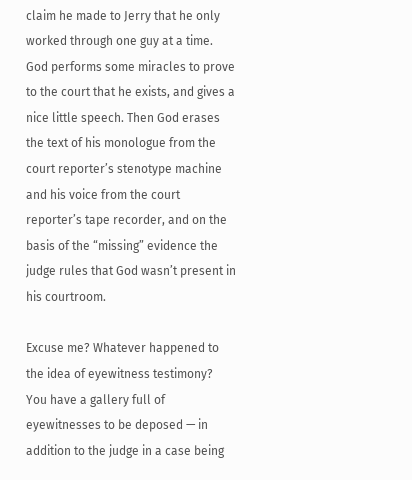claim he made to Jerry that he only worked through one guy at a time. God performs some miracles to prove to the court that he exists, and gives a nice little speech. Then God erases the text of his monologue from the court reporter’s stenotype machine and his voice from the court reporter’s tape recorder, and on the basis of the “missing” evidence the judge rules that God wasn’t present in his courtroom.

Excuse me? Whatever happened to the idea of eyewitness testimony? You have a gallery full of eyewitnesses to be deposed — in addition to the judge in a case being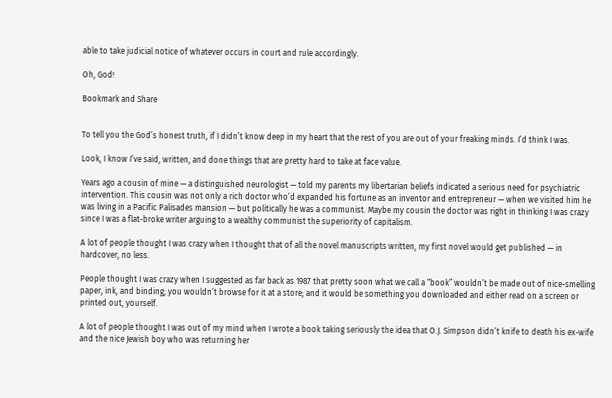able to take judicial notice of whatever occurs in court and rule accordingly.

Oh, God!

Bookmark and Share


To tell you the God’s honest truth, if I didn’t know deep in my heart that the rest of you are out of your freaking minds. I’d think I was.

Look, I know I’ve said, written, and done things that are pretty hard to take at face value.

Years ago a cousin of mine — a distinguished neurologist — told my parents my libertarian beliefs indicated a serious need for psychiatric intervention. This cousin was not only a rich doctor who’d expanded his fortune as an inventor and entrepreneur — when we visited him he was living in a Pacific Palisades mansion — but politically he was a communist. Maybe my cousin the doctor was right in thinking I was crazy since I was a flat-broke writer arguing to a wealthy communist the superiority of capitalism.

A lot of people thought I was crazy when I thought that of all the novel manuscripts written, my first novel would get published — in hardcover, no less.

People thought I was crazy when I suggested as far back as 1987 that pretty soon what we call a “book” wouldn’t be made out of nice-smelling paper, ink, and binding; you wouldn’t browse for it at a store; and it would be something you downloaded and either read on a screen or printed out, yourself.

A lot of people thought I was out of my mind when I wrote a book taking seriously the idea that O.J. Simpson didn’t knife to death his ex-wife and the nice Jewish boy who was returning her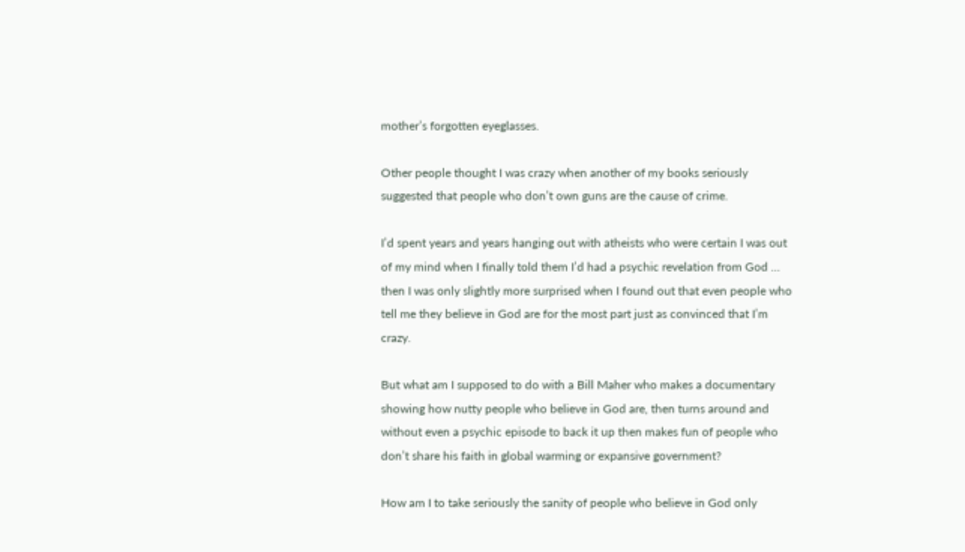mother’s forgotten eyeglasses.

Other people thought I was crazy when another of my books seriously suggested that people who don’t own guns are the cause of crime.

I’d spent years and years hanging out with atheists who were certain I was out of my mind when I finally told them I’d had a psychic revelation from God … then I was only slightly more surprised when I found out that even people who tell me they believe in God are for the most part just as convinced that I’m crazy.

But what am I supposed to do with a Bill Maher who makes a documentary showing how nutty people who believe in God are, then turns around and without even a psychic episode to back it up then makes fun of people who don’t share his faith in global warming or expansive government?

How am I to take seriously the sanity of people who believe in God only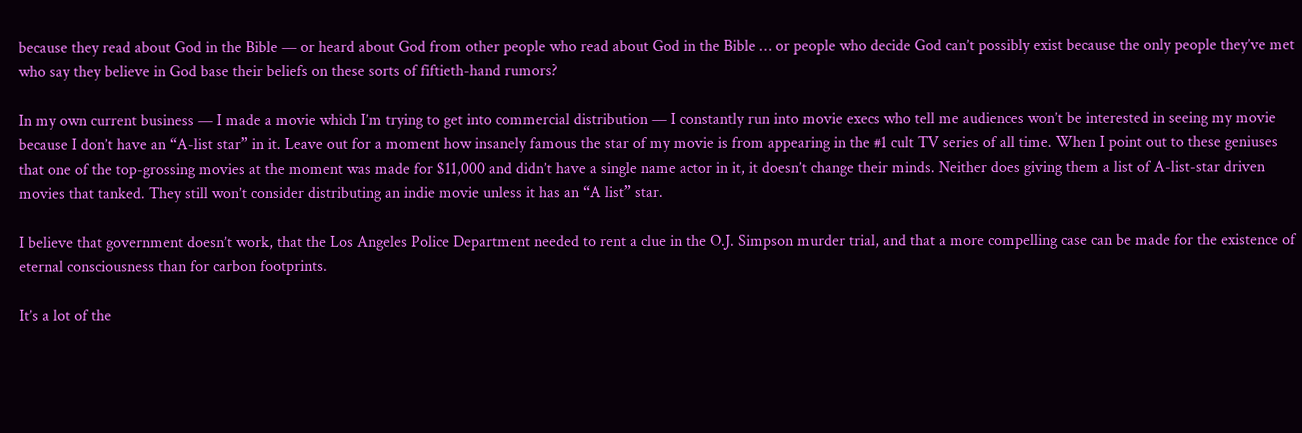because they read about God in the Bible — or heard about God from other people who read about God in the Bible … or people who decide God can’t possibly exist because the only people they’ve met who say they believe in God base their beliefs on these sorts of fiftieth-hand rumors?

In my own current business — I made a movie which I’m trying to get into commercial distribution — I constantly run into movie execs who tell me audiences won’t be interested in seeing my movie because I don’t have an “A-list star” in it. Leave out for a moment how insanely famous the star of my movie is from appearing in the #1 cult TV series of all time. When I point out to these geniuses that one of the top-grossing movies at the moment was made for $11,000 and didn’t have a single name actor in it, it doesn’t change their minds. Neither does giving them a list of A-list-star driven movies that tanked. They still won’t consider distributing an indie movie unless it has an “A list” star.

I believe that government doesn’t work, that the Los Angeles Police Department needed to rent a clue in the O.J. Simpson murder trial, and that a more compelling case can be made for the existence of eternal consciousness than for carbon footprints.

It’s a lot of the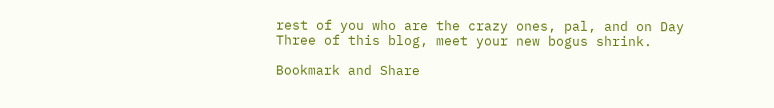rest of you who are the crazy ones, pal, and on Day Three of this blog, meet your new bogus shrink.

Bookmark and Share